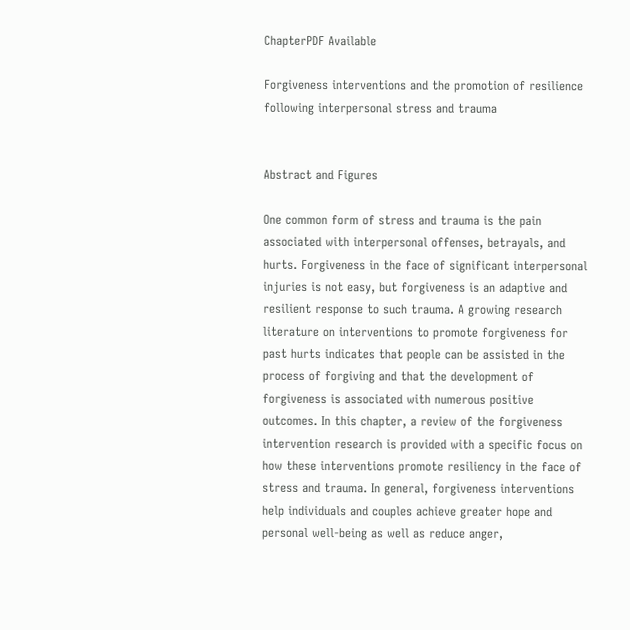ChapterPDF Available

Forgiveness interventions and the promotion of resilience following interpersonal stress and trauma


Abstract and Figures

One common form of stress and trauma is the pain associated with interpersonal offenses, betrayals, and hurts. Forgiveness in the face of significant interpersonal injuries is not easy, but forgiveness is an adaptive and resilient response to such trauma. A growing research literature on interventions to promote forgiveness for past hurts indicates that people can be assisted in the process of forgiving and that the development of forgiveness is associated with numerous positive outcomes. In this chapter, a review of the forgiveness intervention research is provided with a specific focus on how these interventions promote resiliency in the face of stress and trauma. In general, forgiveness interventions help individuals and couples achieve greater hope and personal well-being as well as reduce anger,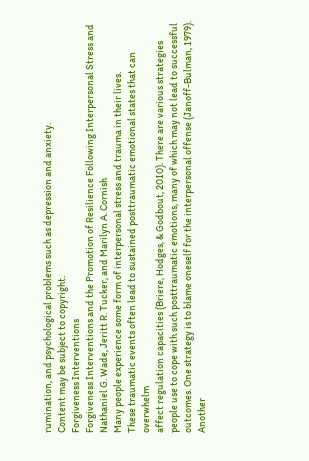rumination, and psychological problems such as depression and anxiety.
Content may be subject to copyright.
Forgiveness Interventions
Forgiveness Interventions and the Promotion of Resilience Following Interpersonal Stress and
Nathaniel G. Wade, Jeritt R. Tucker, and Marilyn A. Cornish
Many people experience some form of interpersonal stress and trauma in their lives.
These traumatic events often lead to sustained posttraumatic emotional states that can overwhelm
affect regulation capacities (Briere, Hodges, & Godbout, 2010). There are various strategies
people use to cope with such posttraumatic emotions, many of which may not lead to successful
outcomes. One strategy is to blame oneself for the interpersonal offense (Janoff-Bulman, 1979).
Another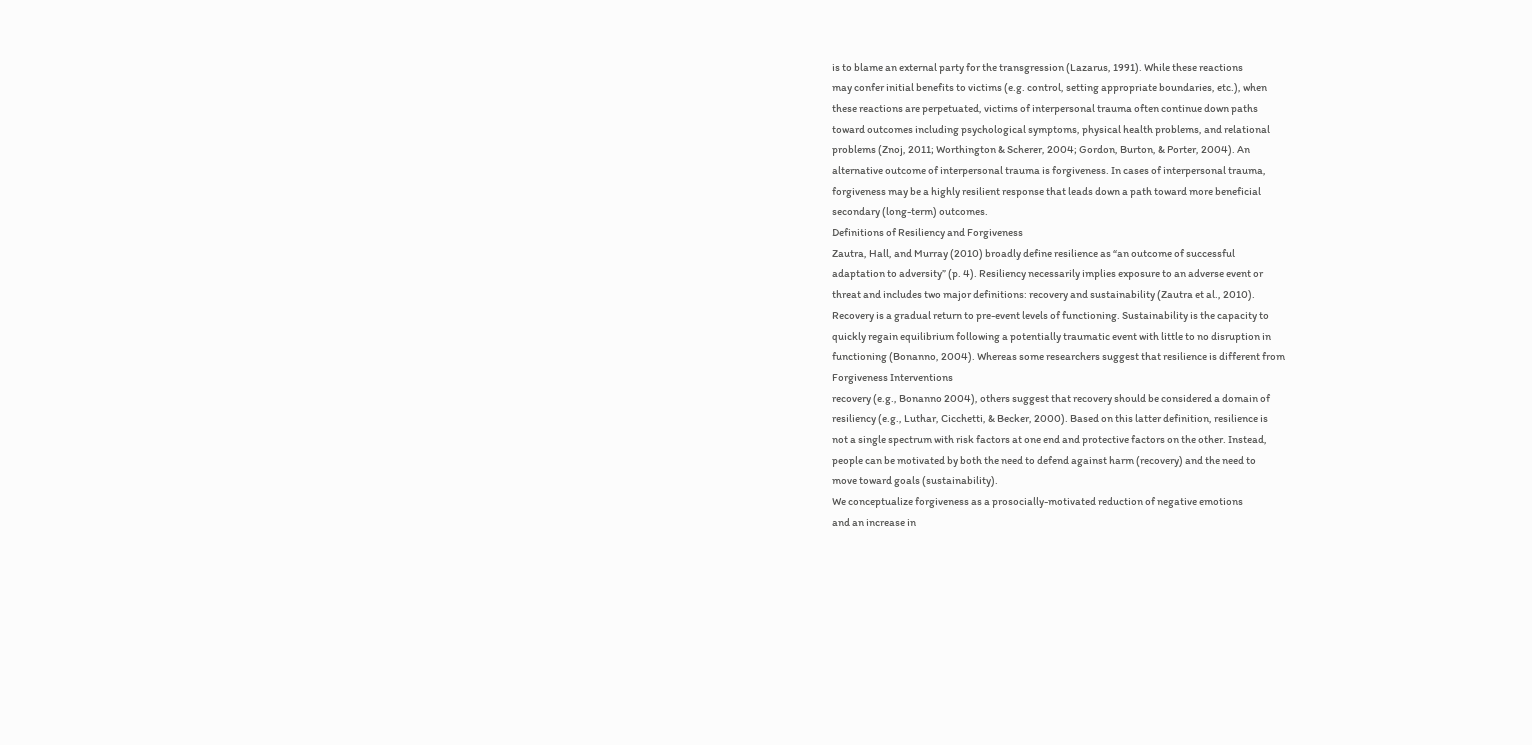is to blame an external party for the transgression (Lazarus, 1991). While these reactions
may confer initial benefits to victims (e.g. control, setting appropriate boundaries, etc.), when
these reactions are perpetuated, victims of interpersonal trauma often continue down paths
toward outcomes including psychological symptoms, physical health problems, and relational
problems (Znoj, 2011; Worthington & Scherer, 2004; Gordon, Burton, & Porter, 2004). An
alternative outcome of interpersonal trauma is forgiveness. In cases of interpersonal trauma,
forgiveness may be a highly resilient response that leads down a path toward more beneficial
secondary (long-term) outcomes.
Definitions of Resiliency and Forgiveness
Zautra, Hall, and Murray (2010) broadly define resilience as “an outcome of successful
adaptation to adversity” (p. 4). Resiliency necessarily implies exposure to an adverse event or
threat and includes two major definitions: recovery and sustainability (Zautra et al., 2010).
Recovery is a gradual return to pre-event levels of functioning. Sustainability is the capacity to
quickly regain equilibrium following a potentially traumatic event with little to no disruption in
functioning (Bonanno, 2004). Whereas some researchers suggest that resilience is different from
Forgiveness Interventions
recovery (e.g., Bonanno 2004), others suggest that recovery should be considered a domain of
resiliency (e.g., Luthar, Cicchetti, & Becker, 2000). Based on this latter definition, resilience is
not a single spectrum with risk factors at one end and protective factors on the other. Instead,
people can be motivated by both the need to defend against harm (recovery) and the need to
move toward goals (sustainability).
We conceptualize forgiveness as a prosocially-motivated reduction of negative emotions
and an increase in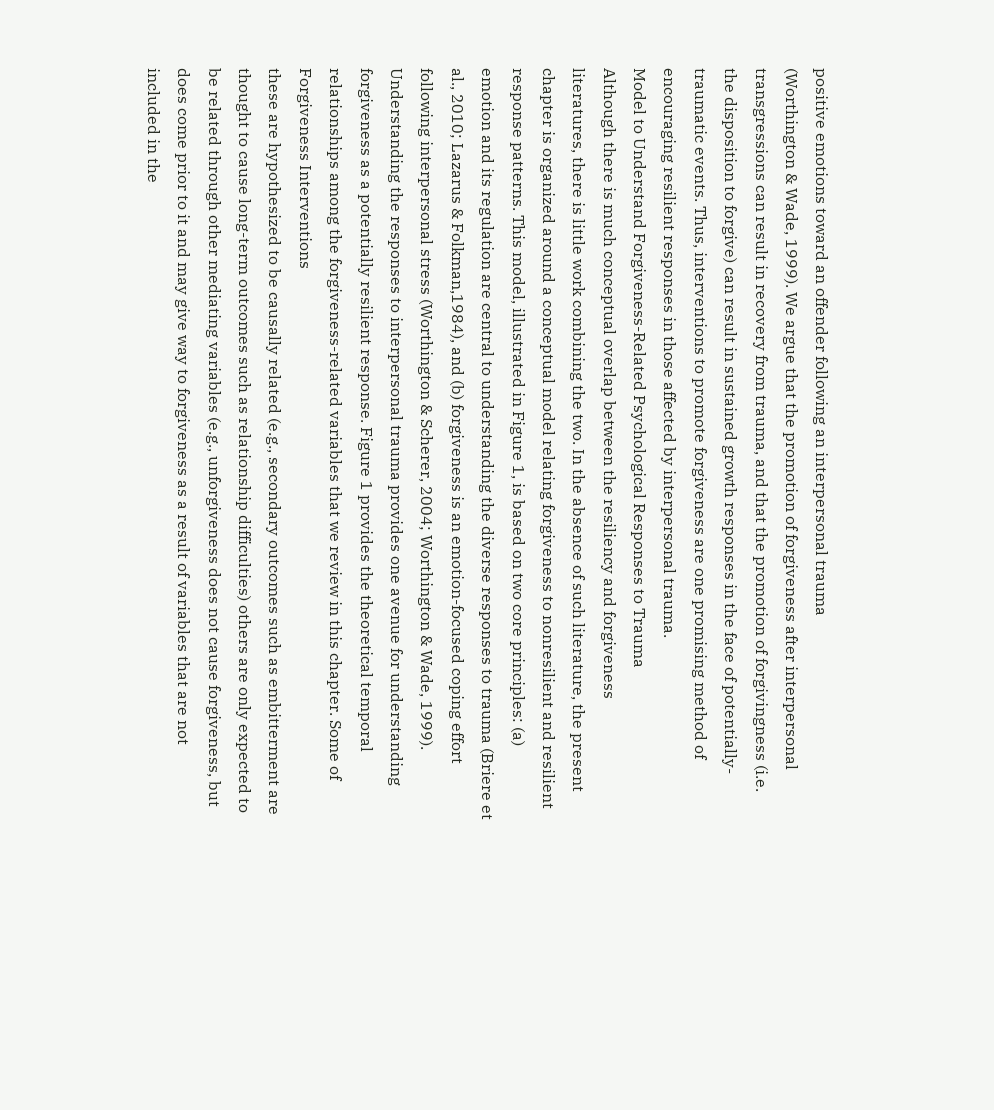positive emotions toward an offender following an interpersonal trauma
(Worthington & Wade, 1999). We argue that the promotion of forgiveness after interpersonal
transgressions can result in recovery from trauma, and that the promotion of forgivingness (i.e.
the disposition to forgive) can result in sustained growth responses in the face of potentially-
traumatic events. Thus, interventions to promote forgiveness are one promising method of
encouraging resilient responses in those affected by interpersonal trauma.
Model to Understand Forgiveness-Related Psychological Responses to Trauma
Although there is much conceptual overlap between the resiliency and forgiveness
literatures, there is little work combining the two. In the absence of such literature, the present
chapter is organized around a conceptual model relating forgiveness to nonresilient and resilient
response patterns. This model, illustrated in Figure 1, is based on two core principles: (a)
emotion and its regulation are central to understanding the diverse responses to trauma (Briere et
al., 2010; Lazarus & Folkman,1984), and (b) forgiveness is an emotion-focused coping effort
following interpersonal stress (Worthington & Scherer, 2004; Worthington & Wade, 1999).
Understanding the responses to interpersonal trauma provides one avenue for understanding
forgiveness as a potentially resilient response. Figure 1 provides the theoretical temporal
relationships among the forgiveness-related variables that we review in this chapter. Some of
Forgiveness Interventions
these are hypothesized to be causally related (e.g., secondary outcomes such as embitterment are
thought to cause long-term outcomes such as relationship difficulties) others are only expected to
be related through other mediating variables (e.g., unforgiveness does not cause forgiveness, but
does come prior to it and may give way to forgiveness as a result of variables that are not
included in the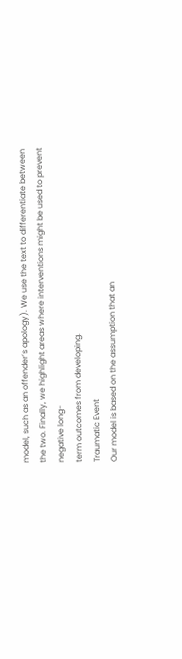model, such as an offender’s apology). We use the text to differentiate between
the two. Finally, we highlight areas where interventions might be used to prevent negative long-
term outcomes from developing.
Traumatic Event
Our model is based on the assumption that an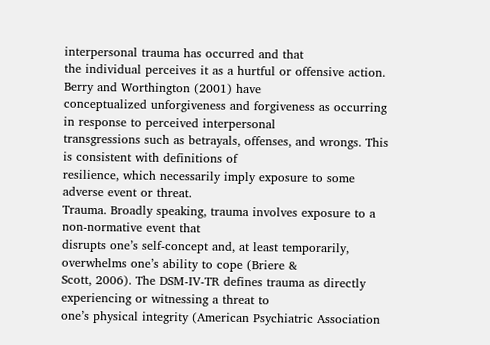interpersonal trauma has occurred and that
the individual perceives it as a hurtful or offensive action. Berry and Worthington (2001) have
conceptualized unforgiveness and forgiveness as occurring in response to perceived interpersonal
transgressions such as betrayals, offenses, and wrongs. This is consistent with definitions of
resilience, which necessarily imply exposure to some adverse event or threat.
Trauma. Broadly speaking, trauma involves exposure to a non-normative event that
disrupts one’s self-concept and, at least temporarily, overwhelms one’s ability to cope (Briere &
Scott, 2006). The DSM-IV-TR defines trauma as directly experiencing or witnessing a threat to
one’s physical integrity (American Psychiatric Association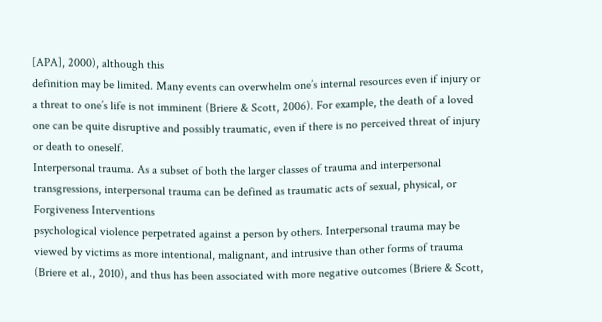[APA], 2000), although this
definition may be limited. Many events can overwhelm one’s internal resources even if injury or
a threat to one’s life is not imminent (Briere & Scott, 2006). For example, the death of a loved
one can be quite disruptive and possibly traumatic, even if there is no perceived threat of injury
or death to oneself.
Interpersonal trauma. As a subset of both the larger classes of trauma and interpersonal
transgressions, interpersonal trauma can be defined as traumatic acts of sexual, physical, or
Forgiveness Interventions
psychological violence perpetrated against a person by others. Interpersonal trauma may be
viewed by victims as more intentional, malignant, and intrusive than other forms of trauma
(Briere et al., 2010), and thus has been associated with more negative outcomes (Briere & Scott,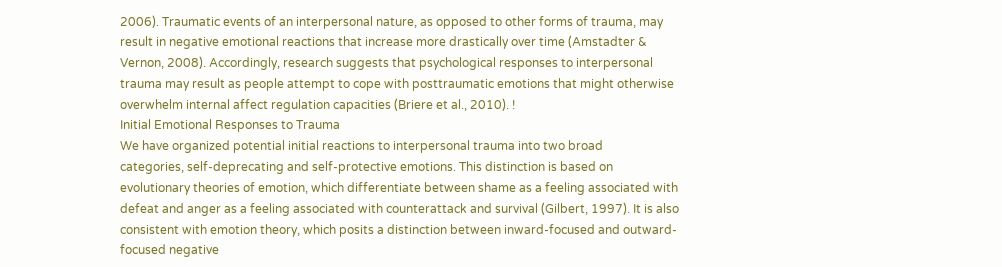2006). Traumatic events of an interpersonal nature, as opposed to other forms of trauma, may
result in negative emotional reactions that increase more drastically over time (Amstadter &
Vernon, 2008). Accordingly, research suggests that psychological responses to interpersonal
trauma may result as people attempt to cope with posttraumatic emotions that might otherwise
overwhelm internal affect regulation capacities (Briere et al., 2010). !
Initial Emotional Responses to Trauma
We have organized potential initial reactions to interpersonal trauma into two broad
categories, self-deprecating and self-protective emotions. This distinction is based on
evolutionary theories of emotion, which differentiate between shame as a feeling associated with
defeat and anger as a feeling associated with counterattack and survival (Gilbert, 1997). It is also
consistent with emotion theory, which posits a distinction between inward-focused and outward-
focused negative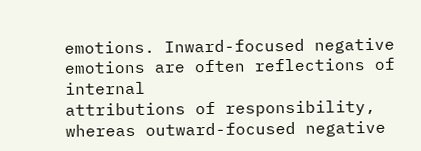emotions. Inward-focused negative emotions are often reflections of internal
attributions of responsibility, whereas outward-focused negative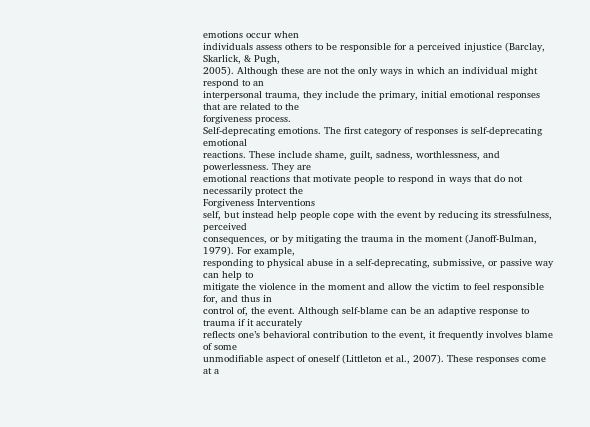emotions occur when
individuals assess others to be responsible for a perceived injustice (Barclay, Skarlick, & Pugh,
2005). Although these are not the only ways in which an individual might respond to an
interpersonal trauma, they include the primary, initial emotional responses that are related to the
forgiveness process.
Self-deprecating emotions. The first category of responses is self-deprecating emotional
reactions. These include shame, guilt, sadness, worthlessness, and powerlessness. They are
emotional reactions that motivate people to respond in ways that do not necessarily protect the
Forgiveness Interventions
self, but instead help people cope with the event by reducing its stressfulness, perceived
consequences, or by mitigating the trauma in the moment (Janoff-Bulman, 1979). For example,
responding to physical abuse in a self-deprecating, submissive, or passive way can help to
mitigate the violence in the moment and allow the victim to feel responsible for, and thus in
control of, the event. Although self-blame can be an adaptive response to trauma if it accurately
reflects one’s behavioral contribution to the event, it frequently involves blame of some
unmodifiable aspect of oneself (Littleton et al., 2007). These responses come at a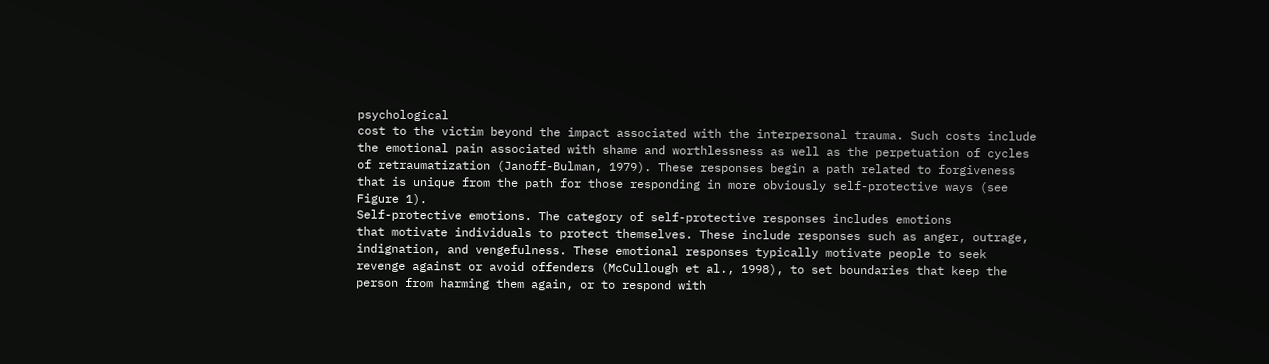psychological
cost to the victim beyond the impact associated with the interpersonal trauma. Such costs include
the emotional pain associated with shame and worthlessness as well as the perpetuation of cycles
of retraumatization (Janoff-Bulman, 1979). These responses begin a path related to forgiveness
that is unique from the path for those responding in more obviously self-protective ways (see
Figure 1).
Self-protective emotions. The category of self-protective responses includes emotions
that motivate individuals to protect themselves. These include responses such as anger, outrage,
indignation, and vengefulness. These emotional responses typically motivate people to seek
revenge against or avoid offenders (McCullough et al., 1998), to set boundaries that keep the
person from harming them again, or to respond with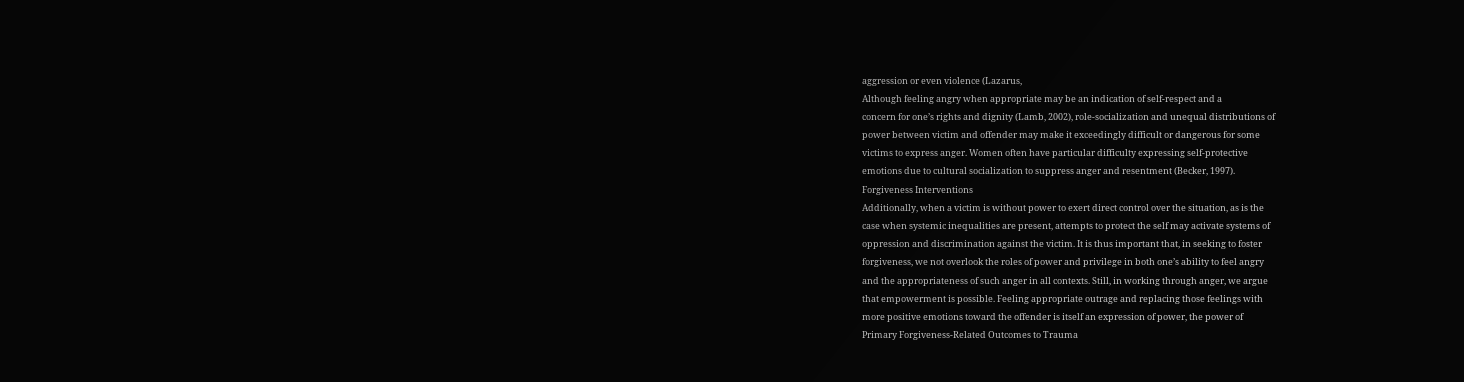aggression or even violence (Lazarus,
Although feeling angry when appropriate may be an indication of self-respect and a
concern for one’s rights and dignity (Lamb, 2002), role-socialization and unequal distributions of
power between victim and offender may make it exceedingly difficult or dangerous for some
victims to express anger. Women often have particular difficulty expressing self-protective
emotions due to cultural socialization to suppress anger and resentment (Becker, 1997).
Forgiveness Interventions
Additionally, when a victim is without power to exert direct control over the situation, as is the
case when systemic inequalities are present, attempts to protect the self may activate systems of
oppression and discrimination against the victim. It is thus important that, in seeking to foster
forgiveness, we not overlook the roles of power and privilege in both one’s ability to feel angry
and the appropriateness of such anger in all contexts. Still, in working through anger, we argue
that empowerment is possible. Feeling appropriate outrage and replacing those feelings with
more positive emotions toward the offender is itself an expression of power, the power of
Primary Forgiveness-Related Outcomes to Trauma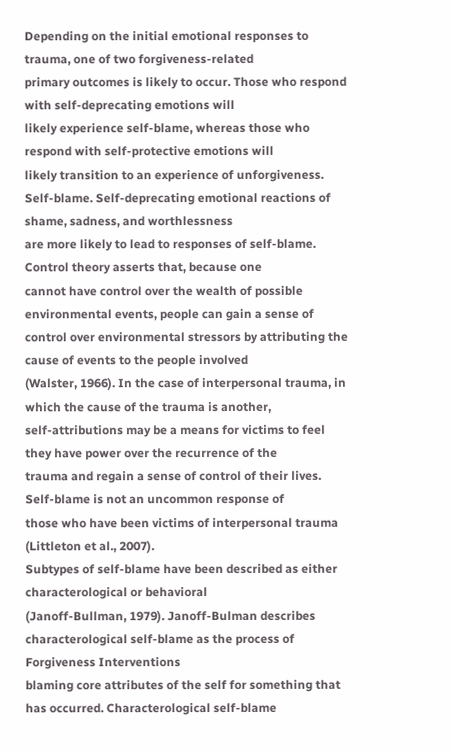Depending on the initial emotional responses to trauma, one of two forgiveness-related
primary outcomes is likely to occur. Those who respond with self-deprecating emotions will
likely experience self-blame, whereas those who respond with self-protective emotions will
likely transition to an experience of unforgiveness.
Self-blame. Self-deprecating emotional reactions of shame, sadness, and worthlessness
are more likely to lead to responses of self-blame. Control theory asserts that, because one
cannot have control over the wealth of possible environmental events, people can gain a sense of
control over environmental stressors by attributing the cause of events to the people involved
(Walster, 1966). In the case of interpersonal trauma, in which the cause of the trauma is another,
self-attributions may be a means for victims to feel they have power over the recurrence of the
trauma and regain a sense of control of their lives. Self-blame is not an uncommon response of
those who have been victims of interpersonal trauma (Littleton et al., 2007).
Subtypes of self-blame have been described as either characterological or behavioral
(Janoff-Bullman, 1979). Janoff-Bulman describes characterological self-blame as the process of
Forgiveness Interventions
blaming core attributes of the self for something that has occurred. Characterological self-blame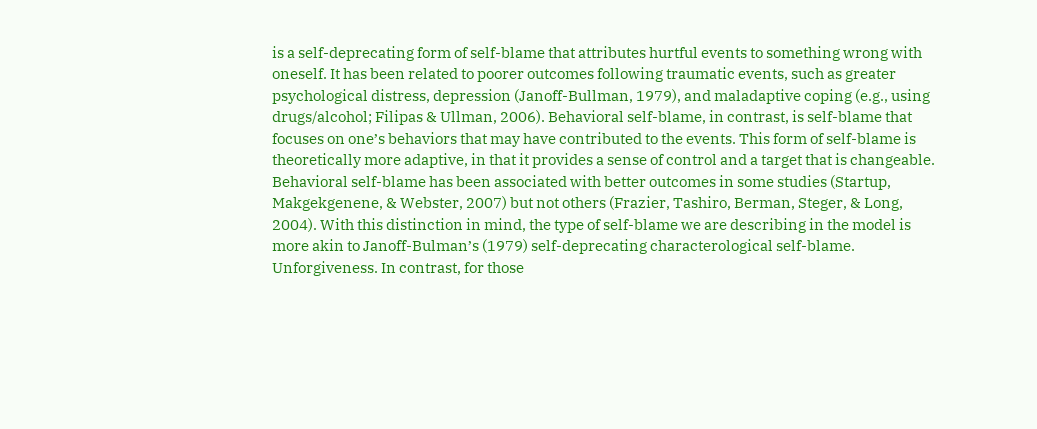is a self-deprecating form of self-blame that attributes hurtful events to something wrong with
oneself. It has been related to poorer outcomes following traumatic events, such as greater
psychological distress, depression (Janoff-Bullman, 1979), and maladaptive coping (e.g., using
drugs/alcohol; Filipas & Ullman, 2006). Behavioral self-blame, in contrast, is self-blame that
focuses on one’s behaviors that may have contributed to the events. This form of self-blame is
theoretically more adaptive, in that it provides a sense of control and a target that is changeable.
Behavioral self-blame has been associated with better outcomes in some studies (Startup,
Makgekgenene, & Webster, 2007) but not others (Frazier, Tashiro, Berman, Steger, & Long,
2004). With this distinction in mind, the type of self-blame we are describing in the model is
more akin to Janoff-Bulman’s (1979) self-deprecating characterological self-blame.
Unforgiveness. In contrast, for those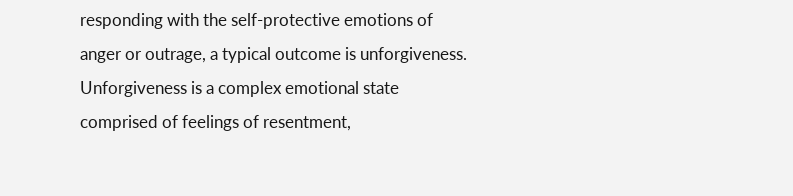responding with the self-protective emotions of
anger or outrage, a typical outcome is unforgiveness. Unforgiveness is a complex emotional state
comprised of feelings of resentment,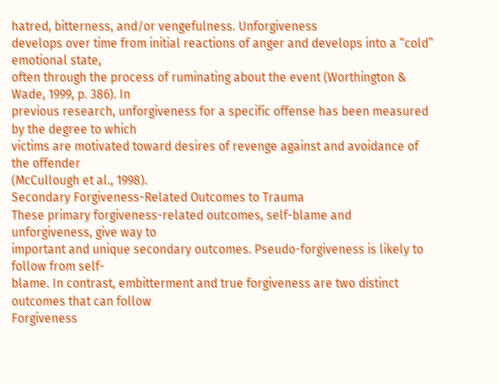hatred, bitterness, and/or vengefulness. Unforgiveness
develops over time from initial reactions of anger and develops into a “cold” emotional state,
often through the process of ruminating about the event (Worthington & Wade, 1999, p. 386). In
previous research, unforgiveness for a specific offense has been measured by the degree to which
victims are motivated toward desires of revenge against and avoidance of the offender
(McCullough et al., 1998).
Secondary Forgiveness-Related Outcomes to Trauma
These primary forgiveness-related outcomes, self-blame and unforgiveness, give way to
important and unique secondary outcomes. Pseudo-forgiveness is likely to follow from self-
blame. In contrast, embitterment and true forgiveness are two distinct outcomes that can follow
Forgiveness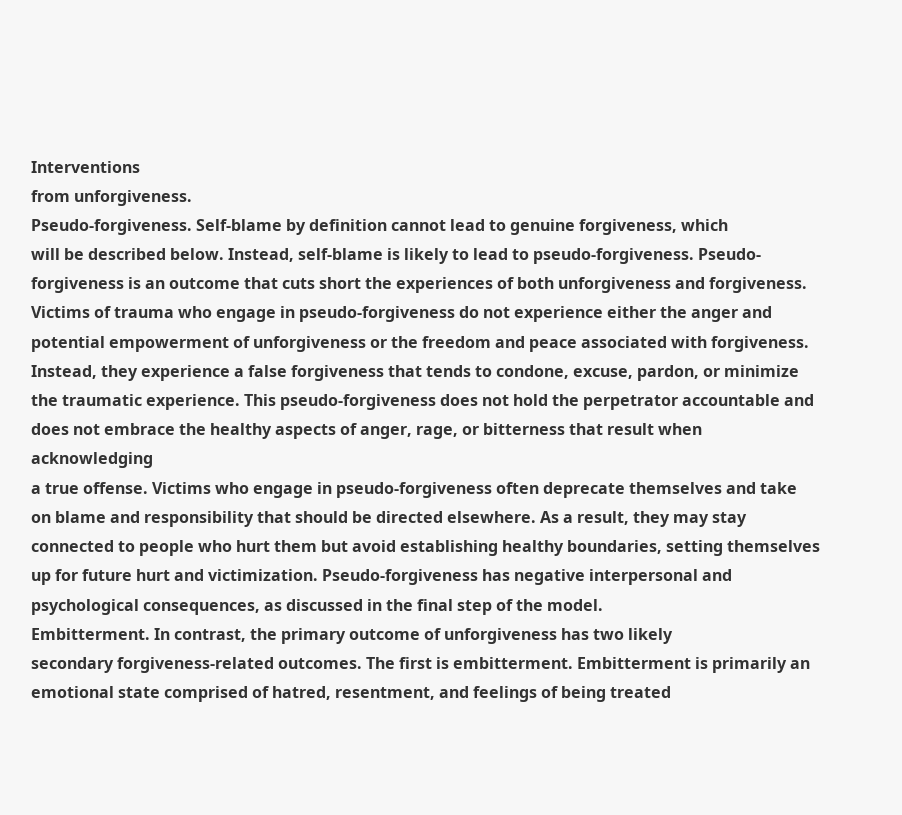Interventions
from unforgiveness.
Pseudo-forgiveness. Self-blame by definition cannot lead to genuine forgiveness, which
will be described below. Instead, self-blame is likely to lead to pseudo-forgiveness. Pseudo-
forgiveness is an outcome that cuts short the experiences of both unforgiveness and forgiveness.
Victims of trauma who engage in pseudo-forgiveness do not experience either the anger and
potential empowerment of unforgiveness or the freedom and peace associated with forgiveness.
Instead, they experience a false forgiveness that tends to condone, excuse, pardon, or minimize
the traumatic experience. This pseudo-forgiveness does not hold the perpetrator accountable and
does not embrace the healthy aspects of anger, rage, or bitterness that result when acknowledging
a true offense. Victims who engage in pseudo-forgiveness often deprecate themselves and take
on blame and responsibility that should be directed elsewhere. As a result, they may stay
connected to people who hurt them but avoid establishing healthy boundaries, setting themselves
up for future hurt and victimization. Pseudo-forgiveness has negative interpersonal and
psychological consequences, as discussed in the final step of the model.
Embitterment. In contrast, the primary outcome of unforgiveness has two likely
secondary forgiveness-related outcomes. The first is embitterment. Embitterment is primarily an
emotional state comprised of hatred, resentment, and feelings of being treated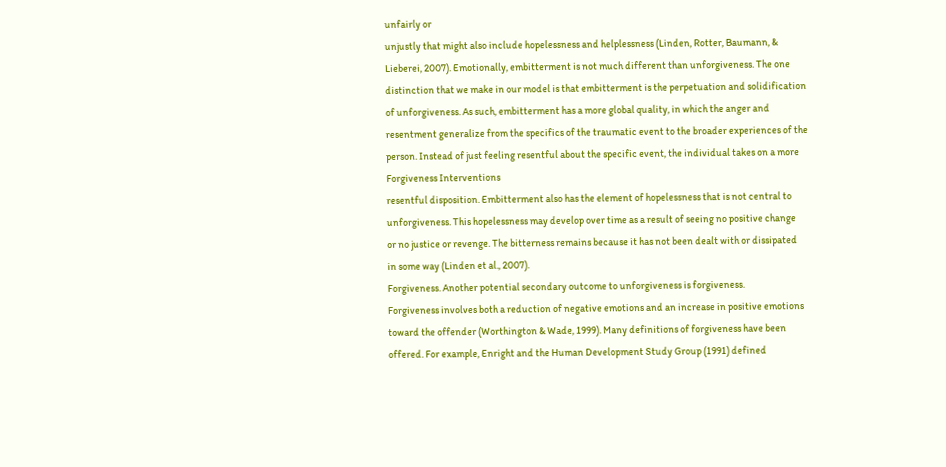unfairly or
unjustly that might also include hopelessness and helplessness (Linden, Rotter, Baumann, &
Lieberei, 2007). Emotionally, embitterment is not much different than unforgiveness. The one
distinction that we make in our model is that embitterment is the perpetuation and solidification
of unforgiveness. As such, embitterment has a more global quality, in which the anger and
resentment generalize from the specifics of the traumatic event to the broader experiences of the
person. Instead of just feeling resentful about the specific event, the individual takes on a more
Forgiveness Interventions
resentful disposition. Embitterment also has the element of hopelessness that is not central to
unforgiveness. This hopelessness may develop over time as a result of seeing no positive change
or no justice or revenge. The bitterness remains because it has not been dealt with or dissipated
in some way (Linden et al., 2007).
Forgiveness. Another potential secondary outcome to unforgiveness is forgiveness.
Forgiveness involves both a reduction of negative emotions and an increase in positive emotions
toward the offender (Worthington & Wade, 1999). Many definitions of forgiveness have been
offered. For example, Enright and the Human Development Study Group (1991) defined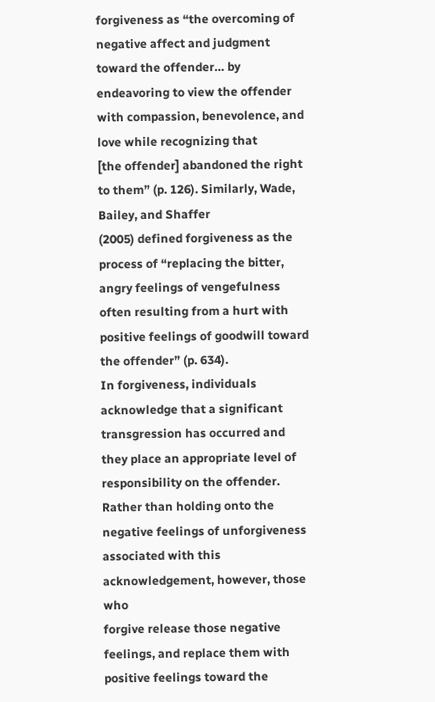forgiveness as “the overcoming of negative affect and judgment toward the offender… by
endeavoring to view the offender with compassion, benevolence, and love while recognizing that
[the offender] abandoned the right to them” (p. 126). Similarly, Wade, Bailey, and Shaffer
(2005) defined forgiveness as the process of “replacing the bitter, angry feelings of vengefulness
often resulting from a hurt with positive feelings of goodwill toward the offender” (p. 634).
In forgiveness, individuals acknowledge that a significant transgression has occurred and
they place an appropriate level of responsibility on the offender. Rather than holding onto the
negative feelings of unforgiveness associated with this acknowledgement, however, those who
forgive release those negative feelings, and replace them with positive feelings toward the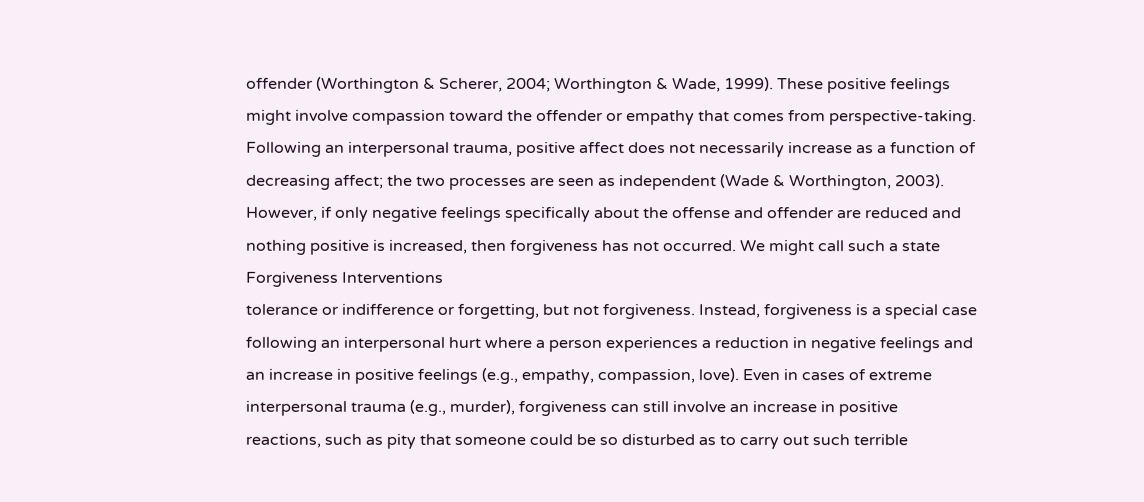offender (Worthington & Scherer, 2004; Worthington & Wade, 1999). These positive feelings
might involve compassion toward the offender or empathy that comes from perspective-taking.
Following an interpersonal trauma, positive affect does not necessarily increase as a function of
decreasing affect; the two processes are seen as independent (Wade & Worthington, 2003).
However, if only negative feelings specifically about the offense and offender are reduced and
nothing positive is increased, then forgiveness has not occurred. We might call such a state
Forgiveness Interventions
tolerance or indifference or forgetting, but not forgiveness. Instead, forgiveness is a special case
following an interpersonal hurt where a person experiences a reduction in negative feelings and
an increase in positive feelings (e.g., empathy, compassion, love). Even in cases of extreme
interpersonal trauma (e.g., murder), forgiveness can still involve an increase in positive
reactions, such as pity that someone could be so disturbed as to carry out such terrible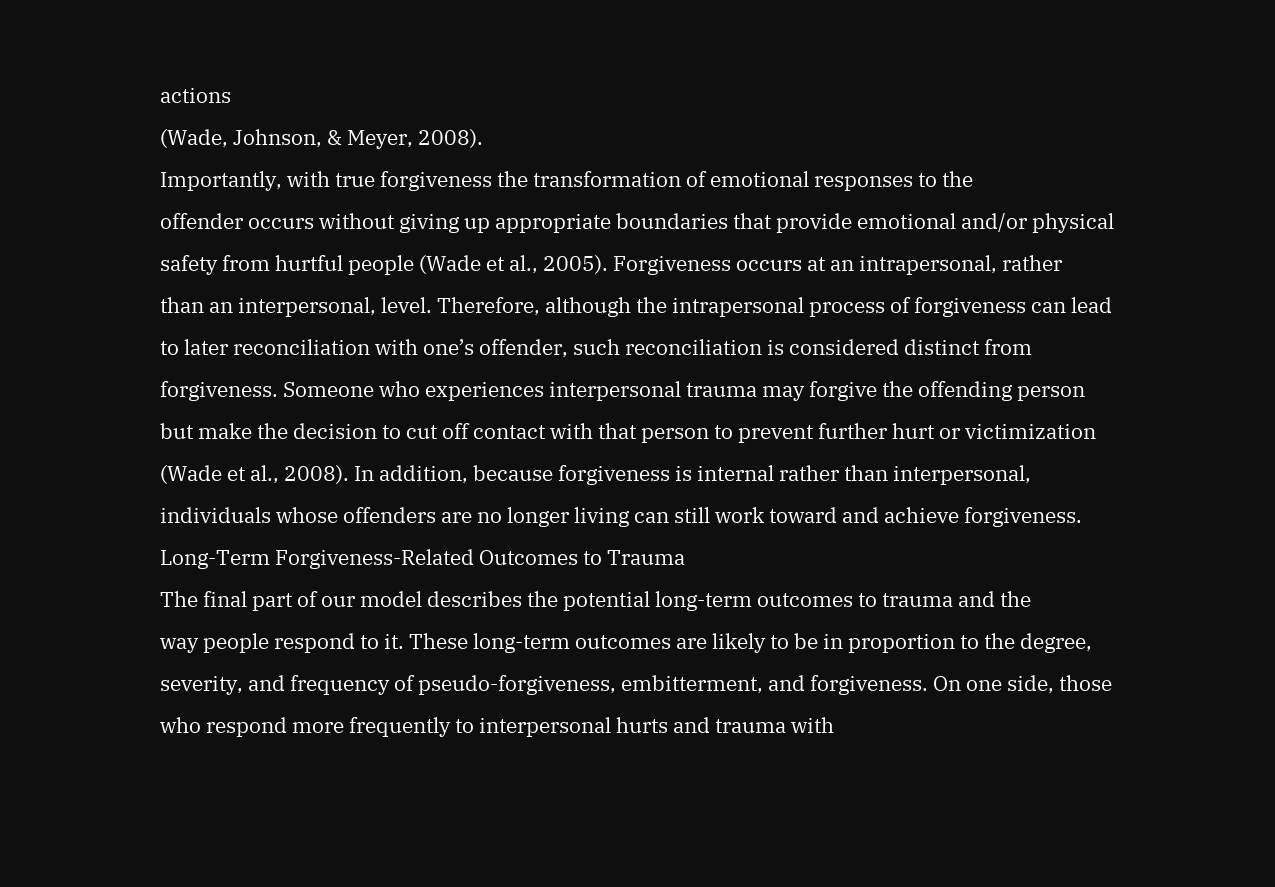actions
(Wade, Johnson, & Meyer, 2008).
Importantly, with true forgiveness the transformation of emotional responses to the
offender occurs without giving up appropriate boundaries that provide emotional and/or physical
safety from hurtful people (Wade et al., 2005). Forgiveness occurs at an intrapersonal, rather
than an interpersonal, level. Therefore, although the intrapersonal process of forgiveness can lead
to later reconciliation with one’s offender, such reconciliation is considered distinct from
forgiveness. Someone who experiences interpersonal trauma may forgive the offending person
but make the decision to cut off contact with that person to prevent further hurt or victimization
(Wade et al., 2008). In addition, because forgiveness is internal rather than interpersonal,
individuals whose offenders are no longer living can still work toward and achieve forgiveness.
Long-Term Forgiveness-Related Outcomes to Trauma
The final part of our model describes the potential long-term outcomes to trauma and the
way people respond to it. These long-term outcomes are likely to be in proportion to the degree,
severity, and frequency of pseudo-forgiveness, embitterment, and forgiveness. On one side, those
who respond more frequently to interpersonal hurts and trauma with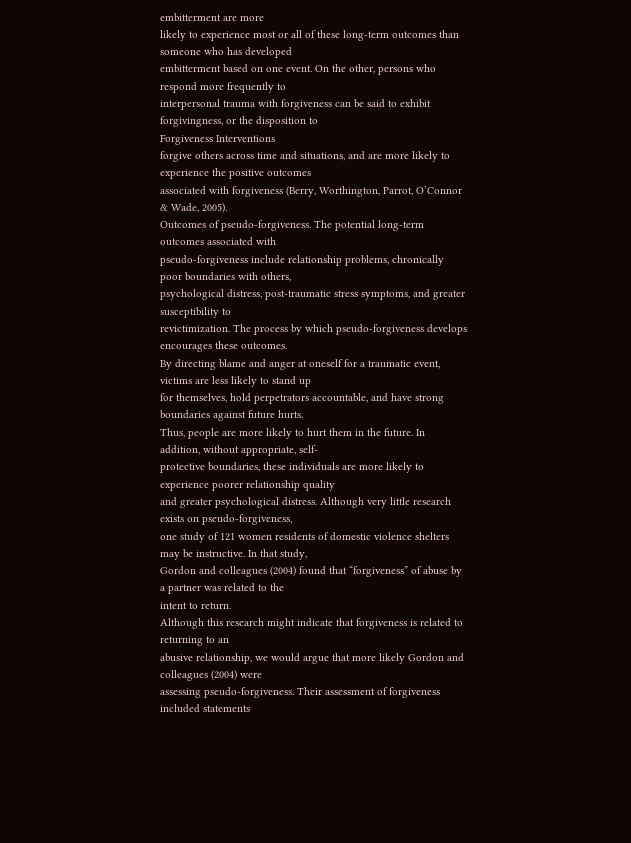embitterment are more
likely to experience most or all of these long-term outcomes than someone who has developed
embitterment based on one event. On the other, persons who respond more frequently to
interpersonal trauma with forgiveness can be said to exhibit forgivingness, or the disposition to
Forgiveness Interventions
forgive others across time and situations, and are more likely to experience the positive outcomes
associated with forgiveness (Berry, Worthington, Parrot, O’Connor & Wade, 2005).
Outcomes of pseudo-forgiveness. The potential long-term outcomes associated with
pseudo-forgiveness include relationship problems, chronically poor boundaries with others,
psychological distress, post-traumatic stress symptoms, and greater susceptibility to
revictimization. The process by which pseudo-forgiveness develops encourages these outcomes.
By directing blame and anger at oneself for a traumatic event, victims are less likely to stand up
for themselves, hold perpetrators accountable, and have strong boundaries against future hurts.
Thus, people are more likely to hurt them in the future. In addition, without appropriate, self-
protective boundaries, these individuals are more likely to experience poorer relationship quality
and greater psychological distress. Although very little research exists on pseudo-forgiveness,
one study of 121 women residents of domestic violence shelters may be instructive. In that study,
Gordon and colleagues (2004) found that “forgiveness” of abuse by a partner was related to the
intent to return.
Although this research might indicate that forgiveness is related to returning to an
abusive relationship, we would argue that more likely Gordon and colleagues (2004) were
assessing pseudo-forgiveness. Their assessment of forgiveness included statements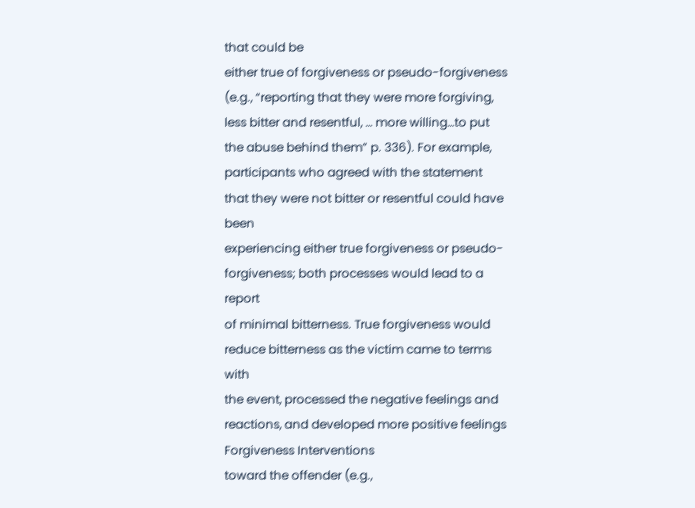that could be
either true of forgiveness or pseudo-forgiveness (e.g., “reporting that they were more forgiving,
less bitter and resentful, … more willing…to put the abuse behind them” p. 336). For example,
participants who agreed with the statement that they were not bitter or resentful could have been
experiencing either true forgiveness or pseudo-forgiveness; both processes would lead to a report
of minimal bitterness. True forgiveness would reduce bitterness as the victim came to terms with
the event, processed the negative feelings and reactions, and developed more positive feelings
Forgiveness Interventions
toward the offender (e.g.,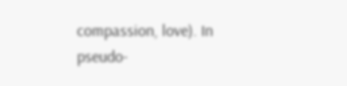compassion, love). In pseudo-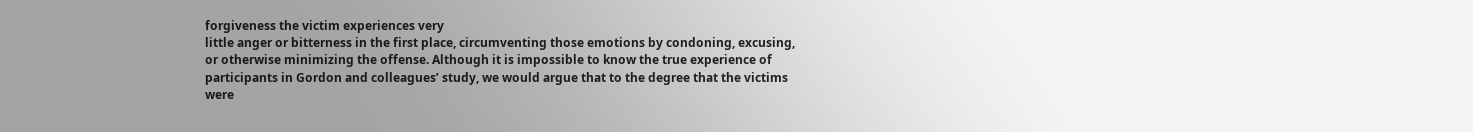forgiveness the victim experiences very
little anger or bitterness in the first place, circumventing those emotions by condoning, excusing,
or otherwise minimizing the offense. Although it is impossible to know the true experience of
participants in Gordon and colleagues’ study, we would argue that to the degree that the victims
were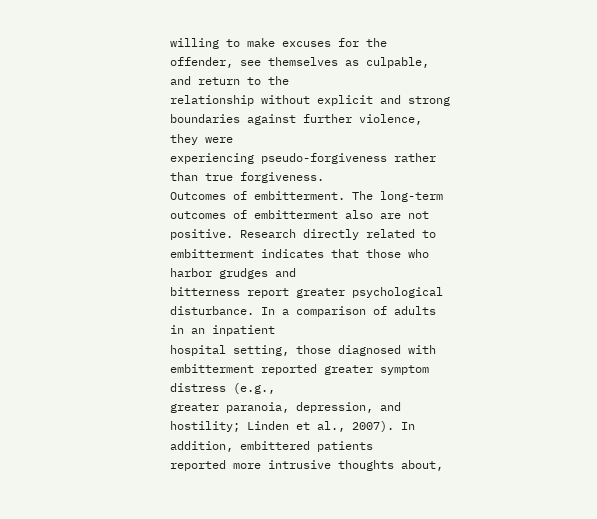willing to make excuses for the offender, see themselves as culpable, and return to the
relationship without explicit and strong boundaries against further violence, they were
experiencing pseudo-forgiveness rather than true forgiveness.
Outcomes of embitterment. The long-term outcomes of embitterment also are not
positive. Research directly related to embitterment indicates that those who harbor grudges and
bitterness report greater psychological disturbance. In a comparison of adults in an inpatient
hospital setting, those diagnosed with embitterment reported greater symptom distress (e.g.,
greater paranoia, depression, and hostility; Linden et al., 2007). In addition, embittered patients
reported more intrusive thoughts about,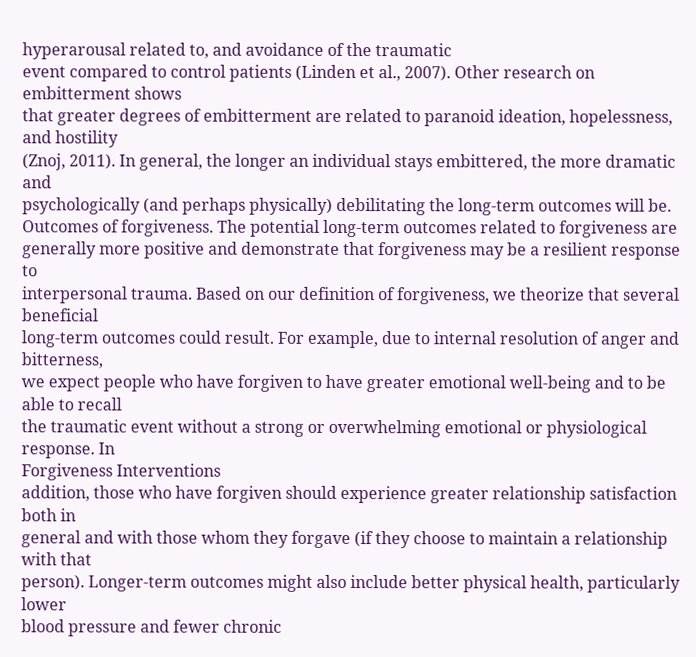hyperarousal related to, and avoidance of the traumatic
event compared to control patients (Linden et al., 2007). Other research on embitterment shows
that greater degrees of embitterment are related to paranoid ideation, hopelessness, and hostility
(Znoj, 2011). In general, the longer an individual stays embittered, the more dramatic and
psychologically (and perhaps physically) debilitating the long-term outcomes will be.
Outcomes of forgiveness. The potential long-term outcomes related to forgiveness are
generally more positive and demonstrate that forgiveness may be a resilient response to
interpersonal trauma. Based on our definition of forgiveness, we theorize that several beneficial
long-term outcomes could result. For example, due to internal resolution of anger and bitterness,
we expect people who have forgiven to have greater emotional well-being and to be able to recall
the traumatic event without a strong or overwhelming emotional or physiological response. In
Forgiveness Interventions
addition, those who have forgiven should experience greater relationship satisfaction both in
general and with those whom they forgave (if they choose to maintain a relationship with that
person). Longer-term outcomes might also include better physical health, particularly lower
blood pressure and fewer chronic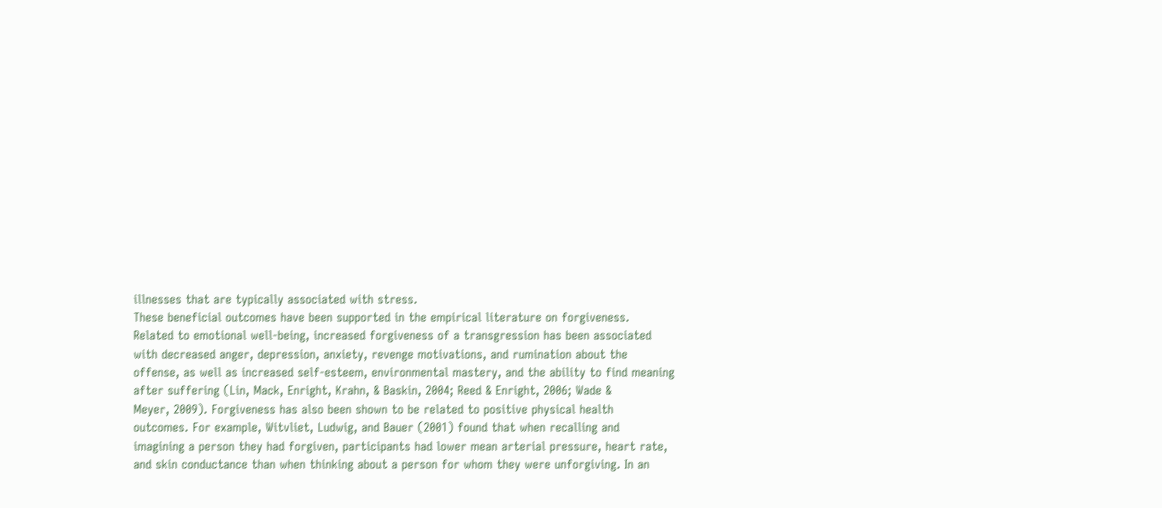illnesses that are typically associated with stress.
These beneficial outcomes have been supported in the empirical literature on forgiveness.
Related to emotional well-being, increased forgiveness of a transgression has been associated
with decreased anger, depression, anxiety, revenge motivations, and rumination about the
offense, as well as increased self-esteem, environmental mastery, and the ability to find meaning
after suffering (Lin, Mack, Enright, Krahn, & Baskin, 2004; Reed & Enright, 2006; Wade &
Meyer, 2009). Forgiveness has also been shown to be related to positive physical health
outcomes. For example, Witvliet, Ludwig, and Bauer (2001) found that when recalling and
imagining a person they had forgiven, participants had lower mean arterial pressure, heart rate,
and skin conductance than when thinking about a person for whom they were unforgiving. In an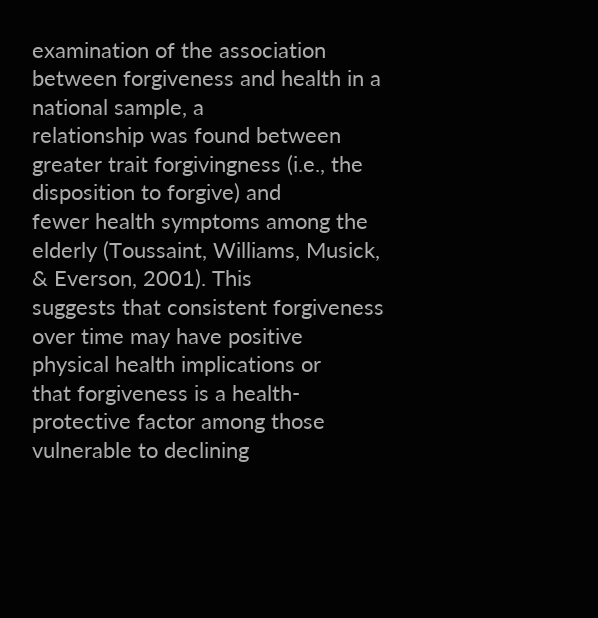examination of the association between forgiveness and health in a national sample, a
relationship was found between greater trait forgivingness (i.e., the disposition to forgive) and
fewer health symptoms among the elderly (Toussaint, Williams, Musick, & Everson, 2001). This
suggests that consistent forgiveness over time may have positive physical health implications or
that forgiveness is a health-protective factor among those vulnerable to declining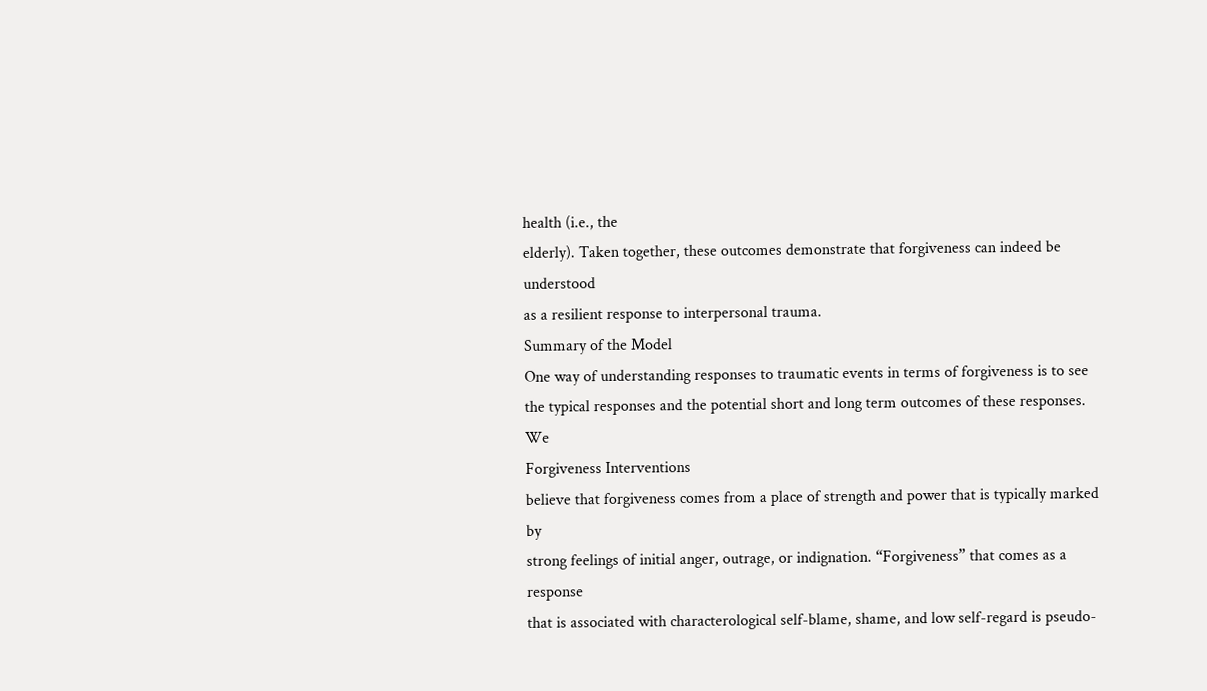health (i.e., the
elderly). Taken together, these outcomes demonstrate that forgiveness can indeed be understood
as a resilient response to interpersonal trauma.
Summary of the Model
One way of understanding responses to traumatic events in terms of forgiveness is to see
the typical responses and the potential short and long term outcomes of these responses. We
Forgiveness Interventions
believe that forgiveness comes from a place of strength and power that is typically marked by
strong feelings of initial anger, outrage, or indignation. “Forgiveness” that comes as a response
that is associated with characterological self-blame, shame, and low self-regard is pseudo-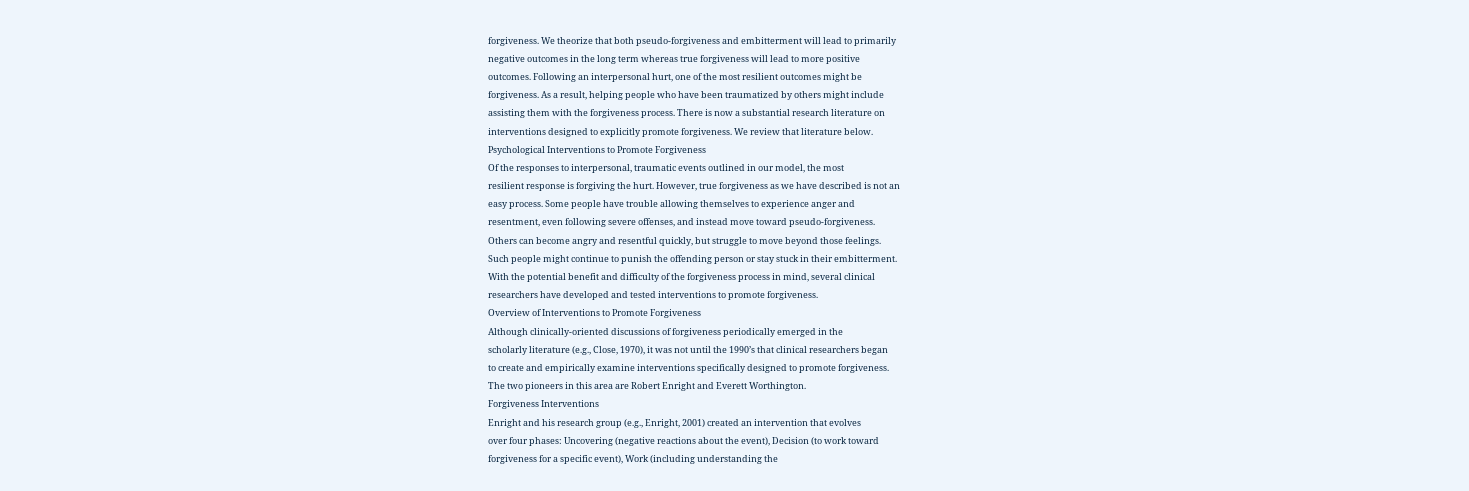forgiveness. We theorize that both pseudo-forgiveness and embitterment will lead to primarily
negative outcomes in the long term whereas true forgiveness will lead to more positive
outcomes. Following an interpersonal hurt, one of the most resilient outcomes might be
forgiveness. As a result, helping people who have been traumatized by others might include
assisting them with the forgiveness process. There is now a substantial research literature on
interventions designed to explicitly promote forgiveness. We review that literature below.
Psychological Interventions to Promote Forgiveness
Of the responses to interpersonal, traumatic events outlined in our model, the most
resilient response is forgiving the hurt. However, true forgiveness as we have described is not an
easy process. Some people have trouble allowing themselves to experience anger and
resentment, even following severe offenses, and instead move toward pseudo-forgiveness.
Others can become angry and resentful quickly, but struggle to move beyond those feelings.
Such people might continue to punish the offending person or stay stuck in their embitterment.
With the potential benefit and difficulty of the forgiveness process in mind, several clinical
researchers have developed and tested interventions to promote forgiveness.
Overview of Interventions to Promote Forgiveness
Although clinically-oriented discussions of forgiveness periodically emerged in the
scholarly literature (e.g., Close, 1970), it was not until the 1990’s that clinical researchers began
to create and empirically examine interventions specifically designed to promote forgiveness.
The two pioneers in this area are Robert Enright and Everett Worthington.
Forgiveness Interventions
Enright and his research group (e.g., Enright, 2001) created an intervention that evolves
over four phases: Uncovering (negative reactions about the event), Decision (to work toward
forgiveness for a specific event), Work (including understanding the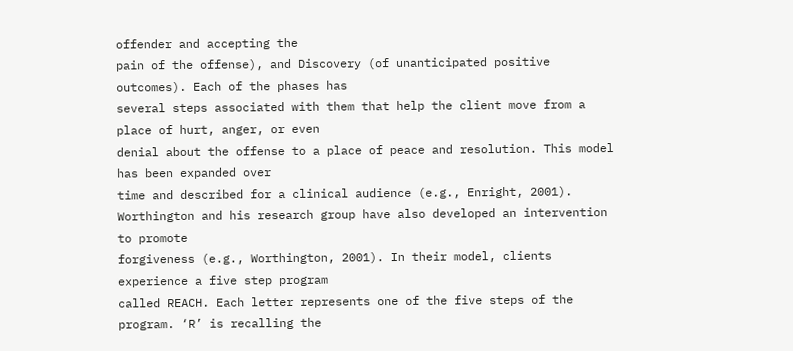offender and accepting the
pain of the offense), and Discovery (of unanticipated positive outcomes). Each of the phases has
several steps associated with them that help the client move from a place of hurt, anger, or even
denial about the offense to a place of peace and resolution. This model has been expanded over
time and described for a clinical audience (e.g., Enright, 2001).
Worthington and his research group have also developed an intervention to promote
forgiveness (e.g., Worthington, 2001). In their model, clients experience a five step program
called REACH. Each letter represents one of the five steps of the program. ‘R’ is recalling the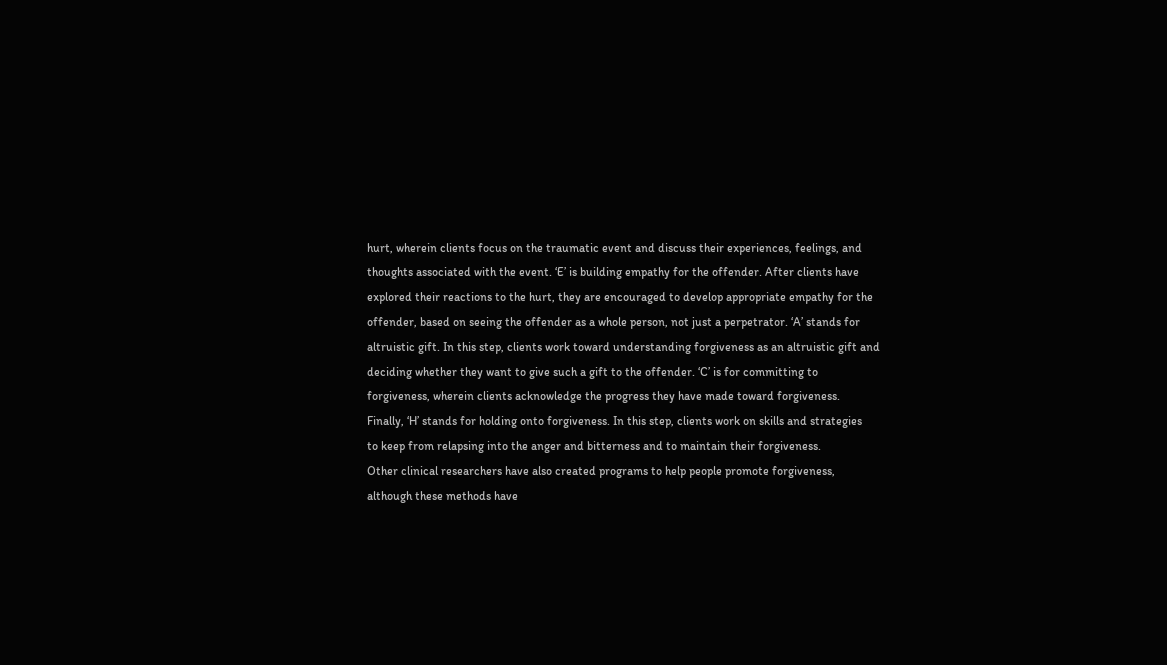hurt, wherein clients focus on the traumatic event and discuss their experiences, feelings, and
thoughts associated with the event. ‘E’ is building empathy for the offender. After clients have
explored their reactions to the hurt, they are encouraged to develop appropriate empathy for the
offender, based on seeing the offender as a whole person, not just a perpetrator. ‘A’ stands for
altruistic gift. In this step, clients work toward understanding forgiveness as an altruistic gift and
deciding whether they want to give such a gift to the offender. ‘C’ is for committing to
forgiveness, wherein clients acknowledge the progress they have made toward forgiveness.
Finally, ‘H’ stands for holding onto forgiveness. In this step, clients work on skills and strategies
to keep from relapsing into the anger and bitterness and to maintain their forgiveness.
Other clinical researchers have also created programs to help people promote forgiveness,
although these methods have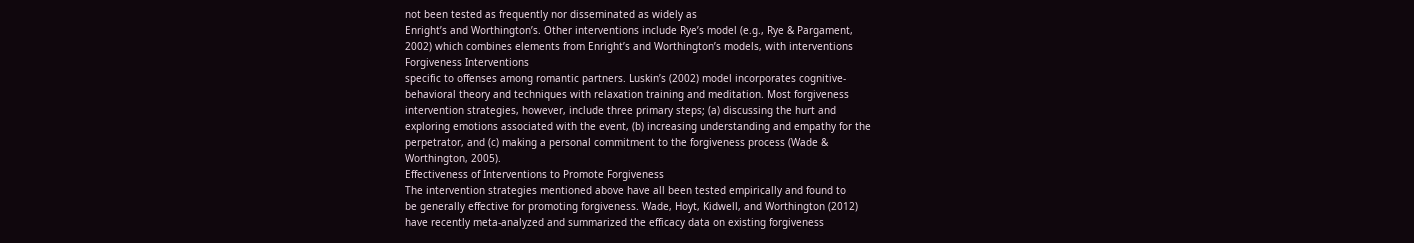not been tested as frequently nor disseminated as widely as
Enright’s and Worthington’s. Other interventions include Rye’s model (e.g., Rye & Pargament,
2002) which combines elements from Enright’s and Worthington’s models, with interventions
Forgiveness Interventions
specific to offenses among romantic partners. Luskin’s (2002) model incorporates cognitive-
behavioral theory and techniques with relaxation training and meditation. Most forgiveness
intervention strategies, however, include three primary steps; (a) discussing the hurt and
exploring emotions associated with the event, (b) increasing understanding and empathy for the
perpetrator, and (c) making a personal commitment to the forgiveness process (Wade &
Worthington, 2005).
Effectiveness of Interventions to Promote Forgiveness
The intervention strategies mentioned above have all been tested empirically and found to
be generally effective for promoting forgiveness. Wade, Hoyt, Kidwell, and Worthington (2012)
have recently meta-analyzed and summarized the efficacy data on existing forgiveness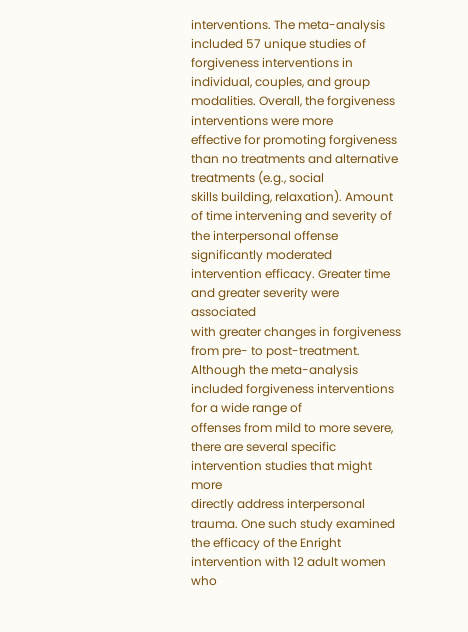interventions. The meta-analysis included 57 unique studies of forgiveness interventions in
individual, couples, and group modalities. Overall, the forgiveness interventions were more
effective for promoting forgiveness than no treatments and alternative treatments (e.g., social
skills building, relaxation). Amount of time intervening and severity of the interpersonal offense
significantly moderated intervention efficacy. Greater time and greater severity were associated
with greater changes in forgiveness from pre- to post-treatment.
Although the meta-analysis included forgiveness interventions for a wide range of
offenses from mild to more severe, there are several specific intervention studies that might more
directly address interpersonal trauma. One such study examined the efficacy of the Enright
intervention with 12 adult women who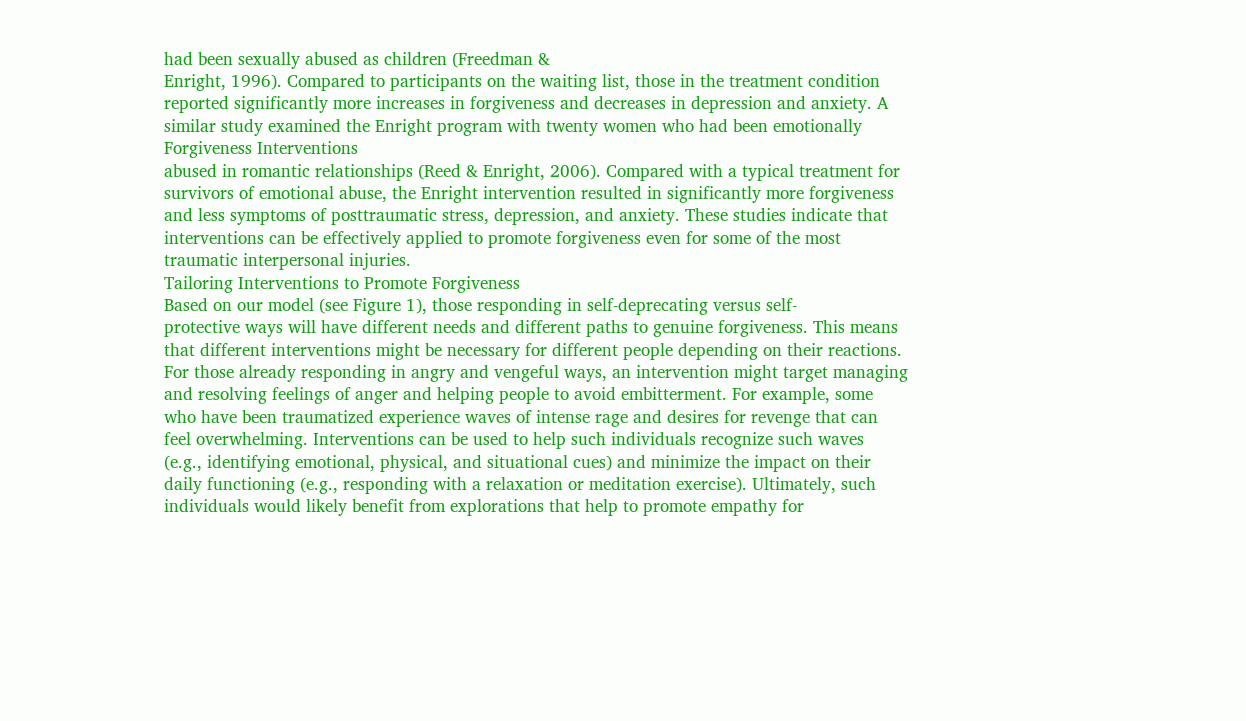had been sexually abused as children (Freedman &
Enright, 1996). Compared to participants on the waiting list, those in the treatment condition
reported significantly more increases in forgiveness and decreases in depression and anxiety. A
similar study examined the Enright program with twenty women who had been emotionally
Forgiveness Interventions
abused in romantic relationships (Reed & Enright, 2006). Compared with a typical treatment for
survivors of emotional abuse, the Enright intervention resulted in significantly more forgiveness
and less symptoms of posttraumatic stress, depression, and anxiety. These studies indicate that
interventions can be effectively applied to promote forgiveness even for some of the most
traumatic interpersonal injuries.
Tailoring Interventions to Promote Forgiveness
Based on our model (see Figure 1), those responding in self-deprecating versus self-
protective ways will have different needs and different paths to genuine forgiveness. This means
that different interventions might be necessary for different people depending on their reactions.
For those already responding in angry and vengeful ways, an intervention might target managing
and resolving feelings of anger and helping people to avoid embitterment. For example, some
who have been traumatized experience waves of intense rage and desires for revenge that can
feel overwhelming. Interventions can be used to help such individuals recognize such waves
(e.g., identifying emotional, physical, and situational cues) and minimize the impact on their
daily functioning (e.g., responding with a relaxation or meditation exercise). Ultimately, such
individuals would likely benefit from explorations that help to promote empathy for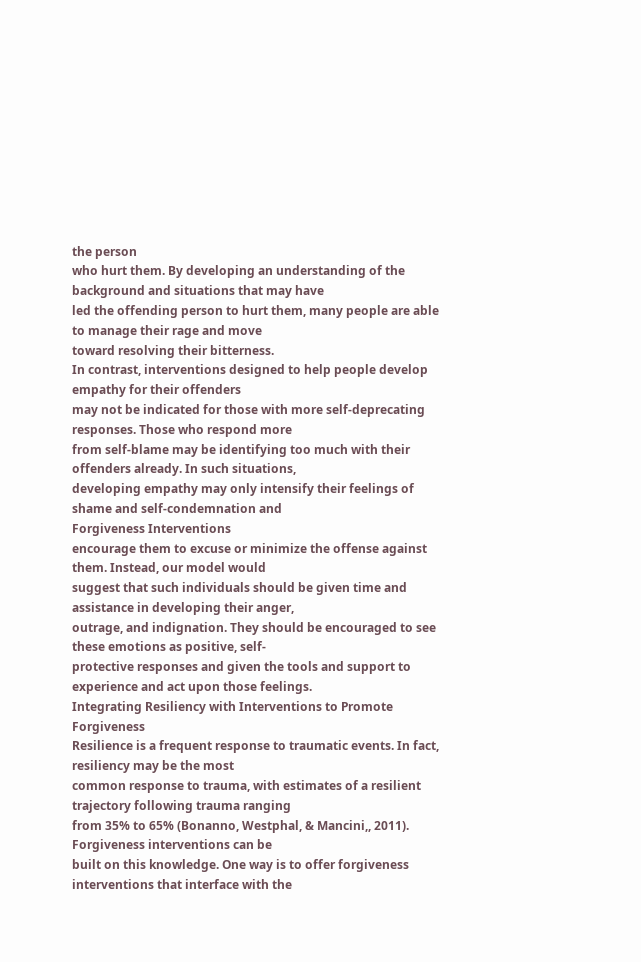the person
who hurt them. By developing an understanding of the background and situations that may have
led the offending person to hurt them, many people are able to manage their rage and move
toward resolving their bitterness.
In contrast, interventions designed to help people develop empathy for their offenders
may not be indicated for those with more self-deprecating responses. Those who respond more
from self-blame may be identifying too much with their offenders already. In such situations,
developing empathy may only intensify their feelings of shame and self-condemnation and
Forgiveness Interventions
encourage them to excuse or minimize the offense against them. Instead, our model would
suggest that such individuals should be given time and assistance in developing their anger,
outrage, and indignation. They should be encouraged to see these emotions as positive, self-
protective responses and given the tools and support to experience and act upon those feelings.
Integrating Resiliency with Interventions to Promote Forgiveness
Resilience is a frequent response to traumatic events. In fact, resiliency may be the most
common response to trauma, with estimates of a resilient trajectory following trauma ranging
from 35% to 65% (Bonanno, Westphal, & Mancini,, 2011). Forgiveness interventions can be
built on this knowledge. One way is to offer forgiveness interventions that interface with the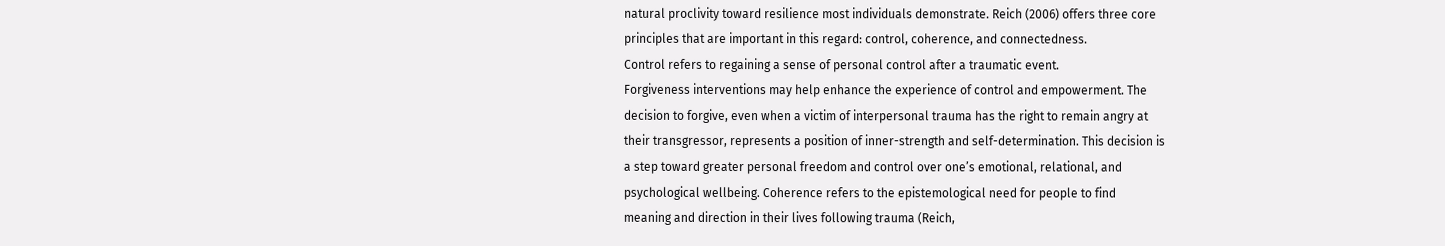natural proclivity toward resilience most individuals demonstrate. Reich (2006) offers three core
principles that are important in this regard: control, coherence, and connectedness.
Control refers to regaining a sense of personal control after a traumatic event.
Forgiveness interventions may help enhance the experience of control and empowerment. The
decision to forgive, even when a victim of interpersonal trauma has the right to remain angry at
their transgressor, represents a position of inner-strength and self-determination. This decision is
a step toward greater personal freedom and control over one’s emotional, relational, and
psychological wellbeing. Coherence refers to the epistemological need for people to find
meaning and direction in their lives following trauma (Reich,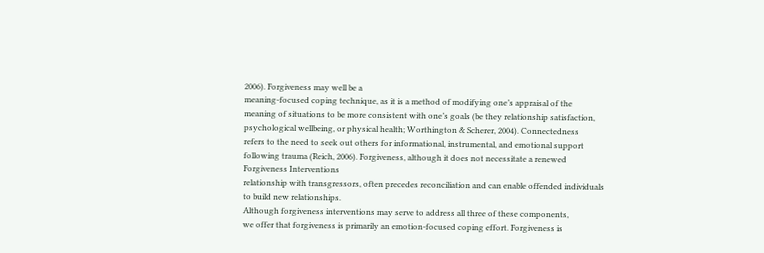2006). Forgiveness may well be a
meaning-focused coping technique, as it is a method of modifying one’s appraisal of the
meaning of situations to be more consistent with one’s goals (be they relationship satisfaction,
psychological wellbeing, or physical health; Worthington & Scherer, 2004). Connectedness
refers to the need to seek out others for informational, instrumental, and emotional support
following trauma (Reich, 2006). Forgiveness, although it does not necessitate a renewed
Forgiveness Interventions
relationship with transgressors, often precedes reconciliation and can enable offended individuals
to build new relationships.
Although forgiveness interventions may serve to address all three of these components,
we offer that forgiveness is primarily an emotion-focused coping effort. Forgiveness is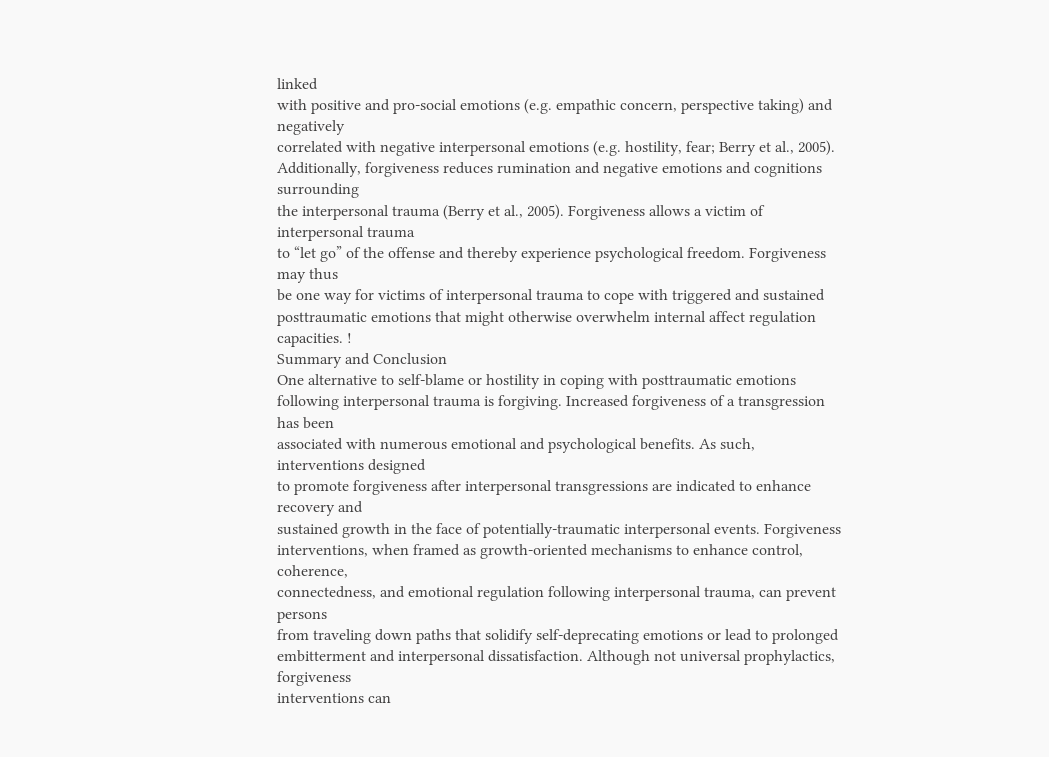linked
with positive and pro-social emotions (e.g. empathic concern, perspective taking) and negatively
correlated with negative interpersonal emotions (e.g. hostility, fear; Berry et al., 2005).
Additionally, forgiveness reduces rumination and negative emotions and cognitions surrounding
the interpersonal trauma (Berry et al., 2005). Forgiveness allows a victim of interpersonal trauma
to “let go” of the offense and thereby experience psychological freedom. Forgiveness may thus
be one way for victims of interpersonal trauma to cope with triggered and sustained
posttraumatic emotions that might otherwise overwhelm internal affect regulation capacities. !
Summary and Conclusion
One alternative to self-blame or hostility in coping with posttraumatic emotions
following interpersonal trauma is forgiving. Increased forgiveness of a transgression has been
associated with numerous emotional and psychological benefits. As such, interventions designed
to promote forgiveness after interpersonal transgressions are indicated to enhance recovery and
sustained growth in the face of potentially-traumatic interpersonal events. Forgiveness
interventions, when framed as growth-oriented mechanisms to enhance control, coherence,
connectedness, and emotional regulation following interpersonal trauma, can prevent persons
from traveling down paths that solidify self-deprecating emotions or lead to prolonged
embitterment and interpersonal dissatisfaction. Although not universal prophylactics, forgiveness
interventions can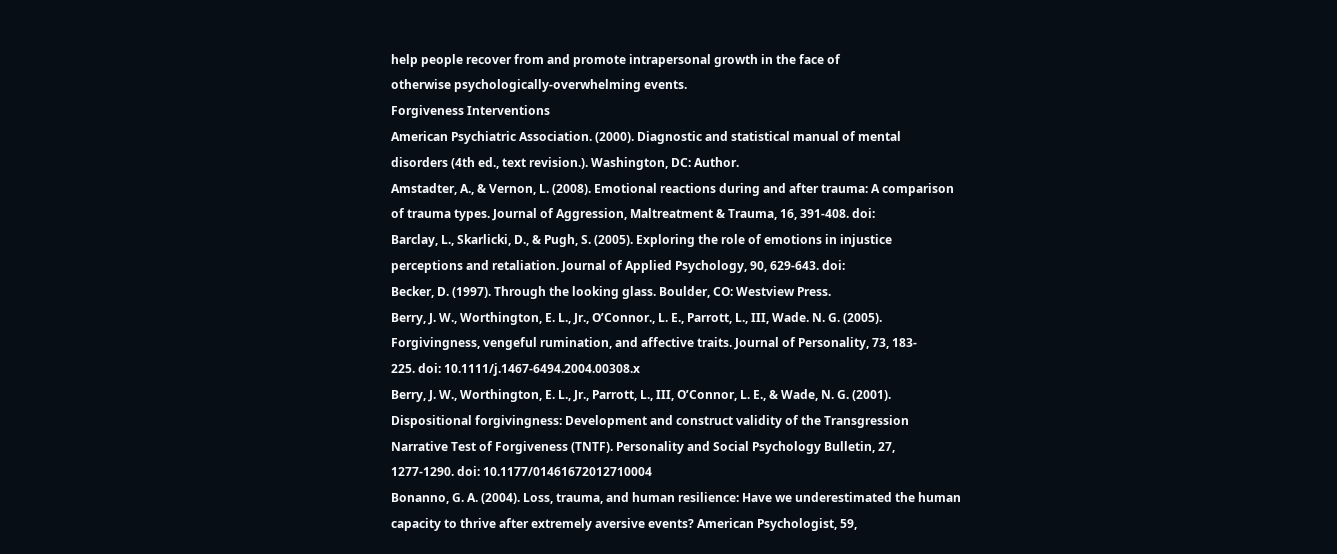help people recover from and promote intrapersonal growth in the face of
otherwise psychologically-overwhelming events.
Forgiveness Interventions
American Psychiatric Association. (2000). Diagnostic and statistical manual of mental
disorders (4th ed., text revision.). Washington, DC: Author.
Amstadter, A., & Vernon, L. (2008). Emotional reactions during and after trauma: A comparison
of trauma types. Journal of Aggression, Maltreatment & Trauma, 16, 391-408. doi:
Barclay, L., Skarlicki, D., & Pugh, S. (2005). Exploring the role of emotions in injustice
perceptions and retaliation. Journal of Applied Psychology, 90, 629-643. doi:
Becker, D. (1997). Through the looking glass. Boulder, CO: Westview Press.
Berry, J. W., Worthington, E. L., Jr., O’Connor., L. E., Parrott, L., III, Wade. N. G. (2005).
Forgivingness, vengeful rumination, and affective traits. Journal of Personality, 73, 183-
225. doi: 10.1111/j.1467-6494.2004.00308.x
Berry, J. W., Worthington, E. L., Jr., Parrott, L., III, O’Connor, L. E., & Wade, N. G. (2001).
Dispositional forgivingness: Development and construct validity of the Transgression
Narrative Test of Forgiveness (TNTF). Personality and Social Psychology Bulletin, 27,
1277-1290. doi: 10.1177/01461672012710004
Bonanno, G. A. (2004). Loss, trauma, and human resilience: Have we underestimated the human
capacity to thrive after extremely aversive events? American Psychologist, 59,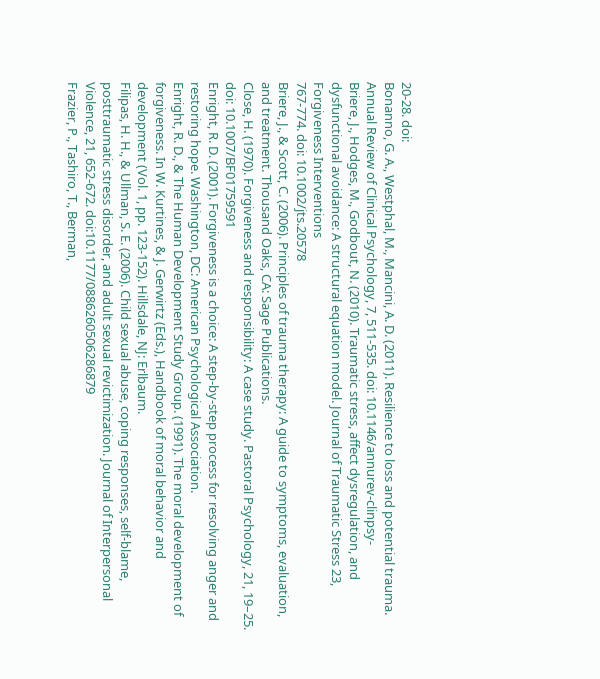20-28. doi:
Bonanno, G. A., Westphal, M., Mancini, A. D. (2011). Resilience to loss and potential trauma.
Annual Review of Clinical Psychology, 7, 511-535. doi: 10.1146/annurev-clinpsy-
Briere, J., Hodges, M., Godbout, N. (2010). Traumatic stress, affect dysregulation, and
dysfunctional avoidance: A structural equation model. Journal of Traumatic Stress 23,
Forgiveness Interventions
767-774. doi: 10.1002/jts.20578
Briere, J., & Scott, C. (2006). Principles of trauma therapy: A guide to symptoms, evaluation,
and treatment. Thousand Oaks, CA: Sage Publications.
Close, H. (1970). Forgiveness and responsibility: A case study. Pastoral Psychology, 21, 19–25.
doi: 10.1007/BF01759591
Enright, R. D. (2001). Forgiveness is a choice: A step-by-step process for resolving anger and
restoring hope. Washington, DC: American Psychological Association.
Enright, R. D., & The Human Development Study Group. (1991). The moral development of
forgiveness. In W. Kurtines, & J. Gerwirtz (Eds.), Handbook of moral behavior and
development (Vol. 1, pp. 123-152). Hillsdale, NJ: Erlbaum.
Filipas, H. H., & Ullman, S. E. (2006). Child sexual abuse, coping responses, self-blame,
posttraumatic stress disorder, and adult sexual revictimization. Journal of Interpersonal
Violence, 21, 652-672. doi:10.1177/0886260506286879
Frazier, P., Tashiro, T., Berman,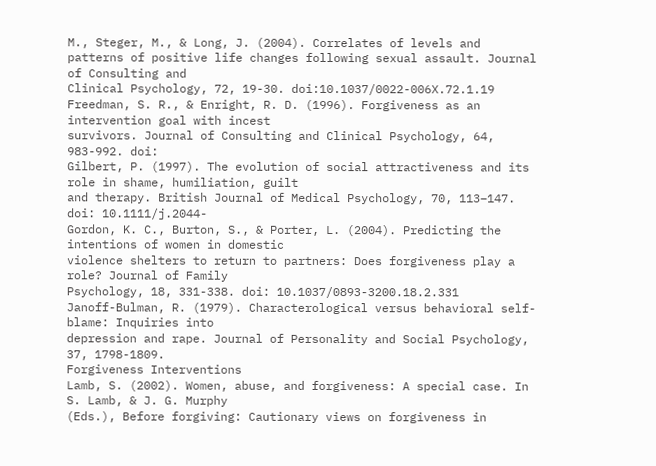M., Steger, M., & Long, J. (2004). Correlates of levels and
patterns of positive life changes following sexual assault. Journal of Consulting and
Clinical Psychology, 72, 19-30. doi:10.1037/0022-006X.72.1.19
Freedman, S. R., & Enright, R. D. (1996). Forgiveness as an intervention goal with incest
survivors. Journal of Consulting and Clinical Psychology, 64, 983-992. doi:
Gilbert, P. (1997). The evolution of social attractiveness and its role in shame, humiliation, guilt
and therapy. British Journal of Medical Psychology, 70, 113–147. doi: 10.1111/j.2044-
Gordon, K. C., Burton, S., & Porter, L. (2004). Predicting the intentions of women in domestic
violence shelters to return to partners: Does forgiveness play a role? Journal of Family
Psychology, 18, 331-338. doi: 10.1037/0893-3200.18.2.331
Janoff-Bulman, R. (1979). Characterological versus behavioral self-blame: Inquiries into
depression and rape. Journal of Personality and Social Psychology, 37, 1798-1809.
Forgiveness Interventions
Lamb, S. (2002). Women, abuse, and forgiveness: A special case. In S. Lamb, & J. G. Murphy
(Eds.), Before forgiving: Cautionary views on forgiveness in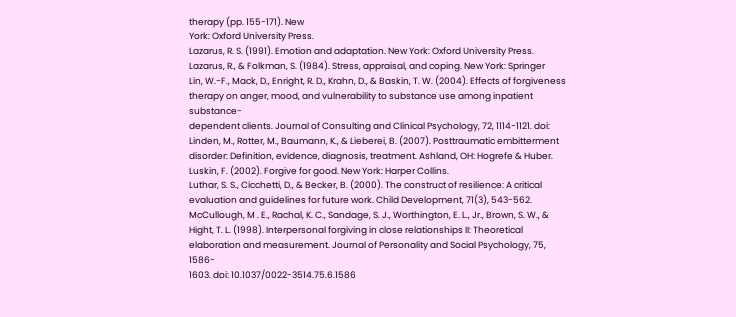therapy (pp. 155-171). New
York: Oxford University Press.
Lazarus, R. S. (1991). Emotion and adaptation. New York: Oxford University Press.
Lazarus, R., & Folkman, S. (1984). Stress, appraisal, and coping. New York: Springer
Lin, W.-F., Mack, D., Enright, R. D., Krahn, D., & Baskin, T. W. (2004). Effects of forgiveness
therapy on anger, mood, and vulnerability to substance use among inpatient substance-
dependent clients. Journal of Consulting and Clinical Psychology, 72, 1114-1121. doi:
Linden, M., Rotter, M., Baumann, K., & Lieberei, B. (2007). Posttraumatic embitterment
disorder: Definition, evidence, diagnosis, treatment. Ashland, OH: Hogrefe & Huber.
Luskin, F. (2002). Forgive for good. New York: Harper Collins.
Luthar, S. S., Cicchetti, D., & Becker, B. (2000). The construct of resilience: A critical
evaluation and guidelines for future work. Child Development, 71(3), 543-562.
McCullough, M . E., Rachal, K. C., Sandage, S. J., Worthington, E. L., Jr., Brown, S. W., &
Hight, T. L. (1998). Interpersonal forgiving in close relationships II: Theoretical
elaboration and measurement. Journal of Personality and Social Psychology, 75, 1586-
1603. doi: 10.1037/0022-3514.75.6.1586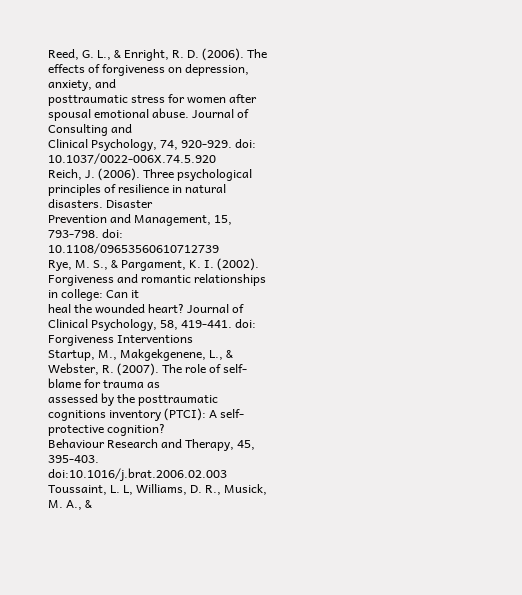Reed, G. L., & Enright, R. D. (2006). The effects of forgiveness on depression, anxiety, and
posttraumatic stress for women after spousal emotional abuse. Journal of Consulting and
Clinical Psychology, 74, 920-929. doi: 10.1037/0022-006X.74.5.920
Reich, J. (2006). Three psychological principles of resilience in natural disasters. Disaster
Prevention and Management, 15, 793-798. doi: 10.1108/09653560610712739
Rye, M. S., & Pargament, K. I. (2002). Forgiveness and romantic relationships in college: Can it
heal the wounded heart? Journal of Clinical Psychology, 58, 419-441. doi:
Forgiveness Interventions
Startup, M., Makgekgenene, L., & Webster, R. (2007). The role of self-blame for trauma as
assessed by the posttraumatic cognitions inventory (PTCI): A self-protective cognition?
Behaviour Research and Therapy, 45, 395-403. doi:10.1016/j.brat.2006.02.003
Toussaint, L. L, Williams, D. R., Musick, M. A., &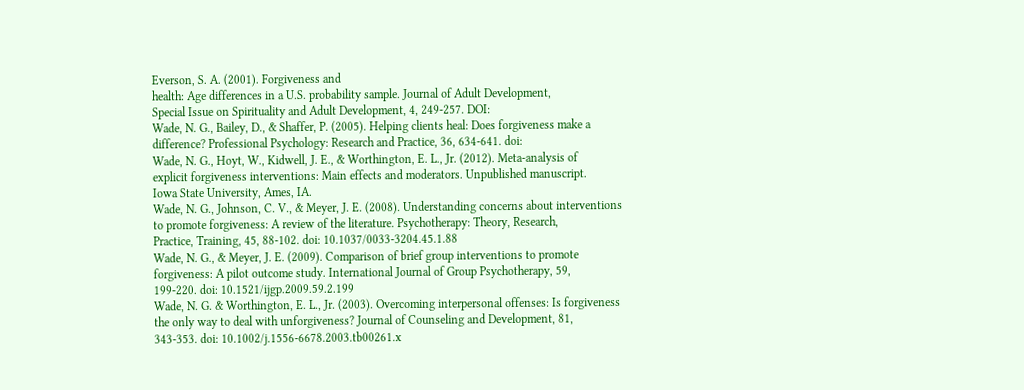Everson, S. A. (2001). Forgiveness and
health: Age differences in a U.S. probability sample. Journal of Adult Development,
Special Issue on Spirituality and Adult Development, 4, 249-257. DOI:
Wade, N. G., Bailey, D., & Shaffer, P. (2005). Helping clients heal: Does forgiveness make a
difference? Professional Psychology: Research and Practice, 36, 634-641. doi:
Wade, N. G., Hoyt, W., Kidwell, J. E., & Worthington, E. L., Jr. (2012). Meta-analysis of
explicit forgiveness interventions: Main effects and moderators. Unpublished manuscript.
Iowa State University, Ames, IA.
Wade, N. G., Johnson, C. V., & Meyer, J. E. (2008). Understanding concerns about interventions
to promote forgiveness: A review of the literature. Psychotherapy: Theory, Research,
Practice, Training, 45, 88-102. doi: 10.1037/0033-3204.45.1.88
Wade, N. G., & Meyer, J. E. (2009). Comparison of brief group interventions to promote
forgiveness: A pilot outcome study. International Journal of Group Psychotherapy, 59,
199-220. doi: 10.1521/ijgp.2009.59.2.199
Wade, N. G. & Worthington, E. L., Jr. (2003). Overcoming interpersonal offenses: Is forgiveness
the only way to deal with unforgiveness? Journal of Counseling and Development, 81,
343-353. doi: 10.1002/j.1556-6678.2003.tb00261.x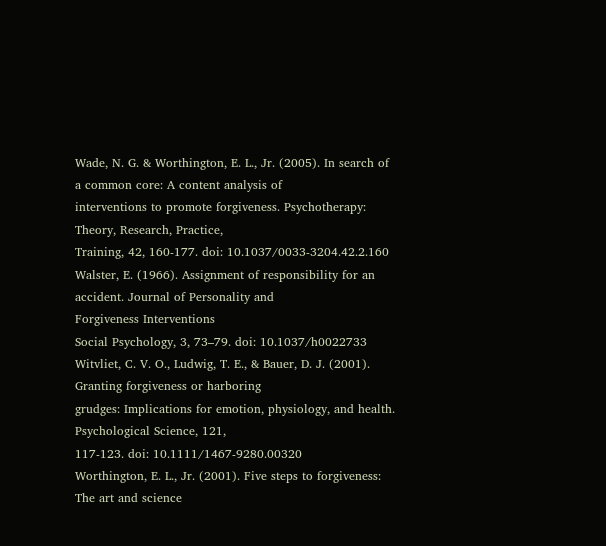Wade, N. G. & Worthington, E. L., Jr. (2005). In search of a common core: A content analysis of
interventions to promote forgiveness. Psychotherapy: Theory, Research, Practice,
Training, 42, 160-177. doi: 10.1037/0033-3204.42.2.160
Walster, E. (1966). Assignment of responsibility for an accident. Journal of Personality and
Forgiveness Interventions
Social Psychology, 3, 73–79. doi: 10.1037/h0022733
Witvliet, C. V. O., Ludwig, T. E., & Bauer, D. J. (2001). Granting forgiveness or harboring
grudges: Implications for emotion, physiology, and health. Psychological Science, 121,
117-123. doi: 10.1111/1467-9280.00320
Worthington, E. L., Jr. (2001). Five steps to forgiveness: The art and science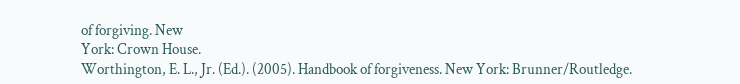of forgiving. New
York: Crown House.
Worthington, E. L., Jr. (Ed.). (2005). Handbook of forgiveness. New York: Brunner/Routledge.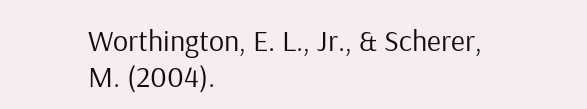Worthington, E. L., Jr., & Scherer, M. (2004).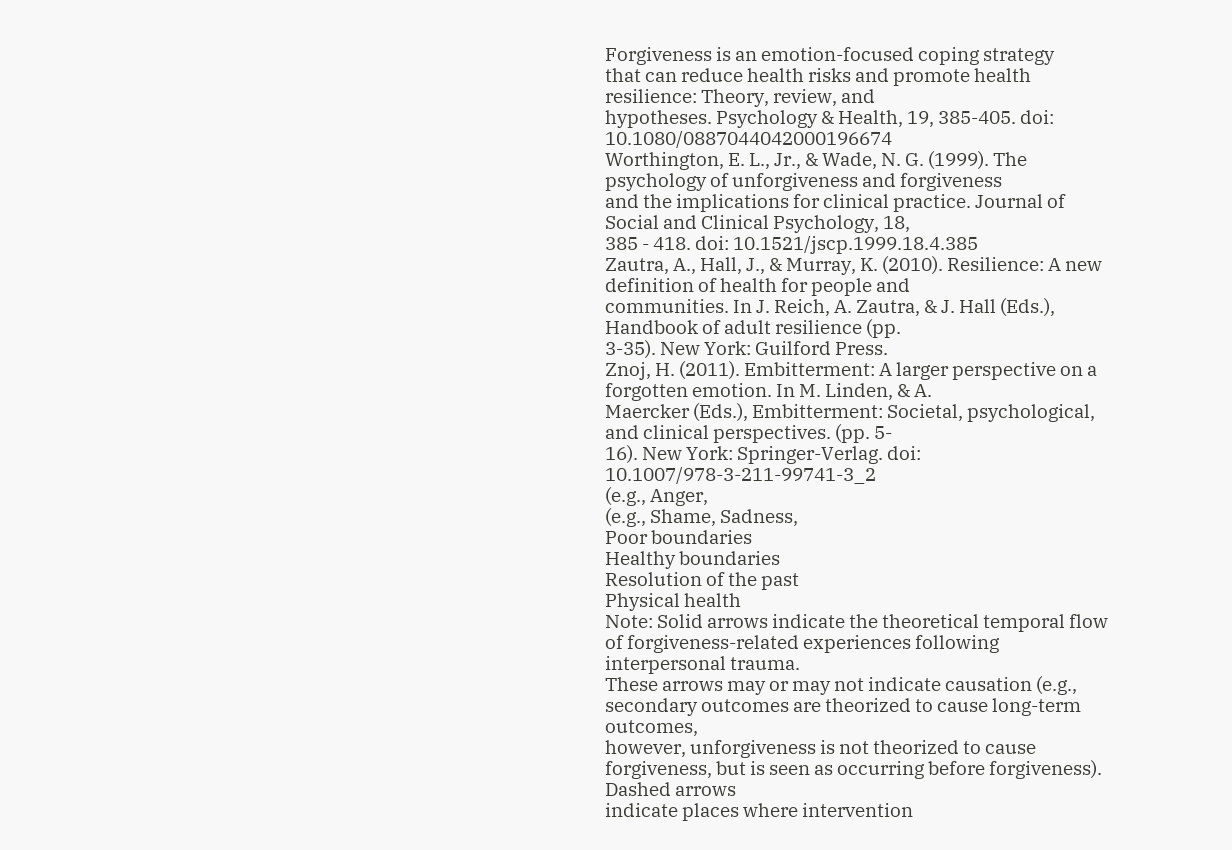Forgiveness is an emotion-focused coping strategy
that can reduce health risks and promote health resilience: Theory, review, and
hypotheses. Psychology & Health, 19, 385-405. doi: 10.1080/0887044042000196674
Worthington, E. L., Jr., & Wade, N. G. (1999). The psychology of unforgiveness and forgiveness
and the implications for clinical practice. Journal of Social and Clinical Psychology, 18,
385 - 418. doi: 10.1521/jscp.1999.18.4.385
Zautra, A., Hall, J., & Murray, K. (2010). Resilience: A new definition of health for people and
communities. In J. Reich, A. Zautra, & J. Hall (Eds.), Handbook of adult resilience (pp.
3-35). New York: Guilford Press.
Znoj, H. (2011). Embitterment: A larger perspective on a forgotten emotion. In M. Linden, & A.
Maercker (Eds.), Embitterment: Societal, psychological, and clinical perspectives. (pp. 5-
16). New York: Springer-Verlag. doi: 10.1007/978-3-211-99741-3_2
(e.g., Anger,
(e.g., Shame, Sadness,
Poor boundaries
Healthy boundaries
Resolution of the past
Physical health
Note: Solid arrows indicate the theoretical temporal flow of forgiveness-related experiences following interpersonal trauma.
These arrows may or may not indicate causation (e.g., secondary outcomes are theorized to cause long-term outcomes,
however, unforgiveness is not theorized to cause forgiveness, but is seen as occurring before forgiveness). Dashed arrows
indicate places where intervention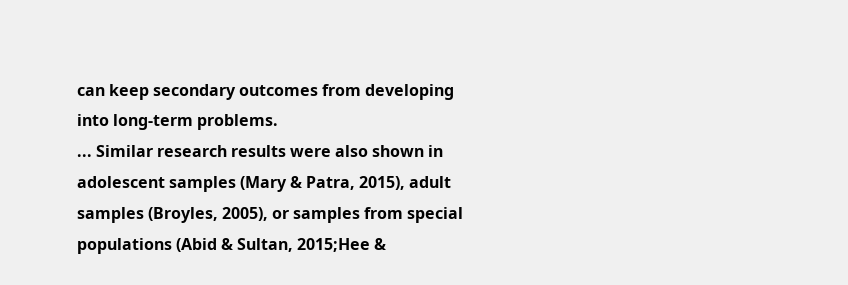can keep secondary outcomes from developing into long-term problems.
... Similar research results were also shown in adolescent samples (Mary & Patra, 2015), adult samples (Broyles, 2005), or samples from special populations (Abid & Sultan, 2015;Hee &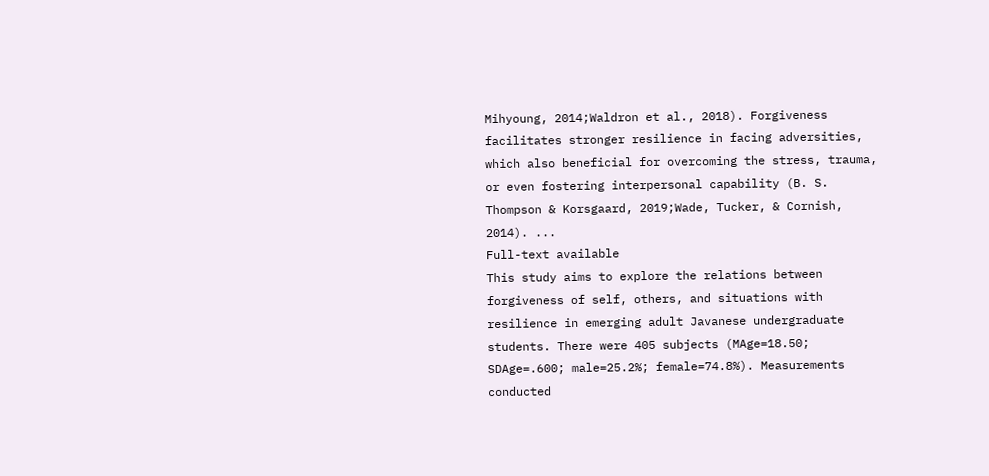Mihyoung, 2014;Waldron et al., 2018). Forgiveness facilitates stronger resilience in facing adversities, which also beneficial for overcoming the stress, trauma, or even fostering interpersonal capability (B. S. Thompson & Korsgaard, 2019;Wade, Tucker, & Cornish, 2014). ...
Full-text available
This study aims to explore the relations between forgiveness of self, others, and situations with resilience in emerging adult Javanese undergraduate students. There were 405 subjects (MAge=18.50; SDAge=.600; male=25.2%; female=74.8%). Measurements conducted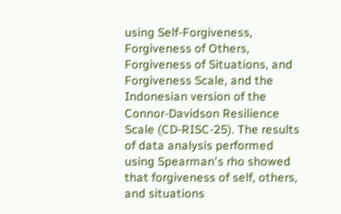using Self-Forgiveness, Forgiveness of Others, Forgiveness of Situations, and Forgiveness Scale, and the Indonesian version of the Connor-Davidson Resilience Scale (CD-RISC-25). The results of data analysis performed using Spearman's rho showed that forgiveness of self, others, and situations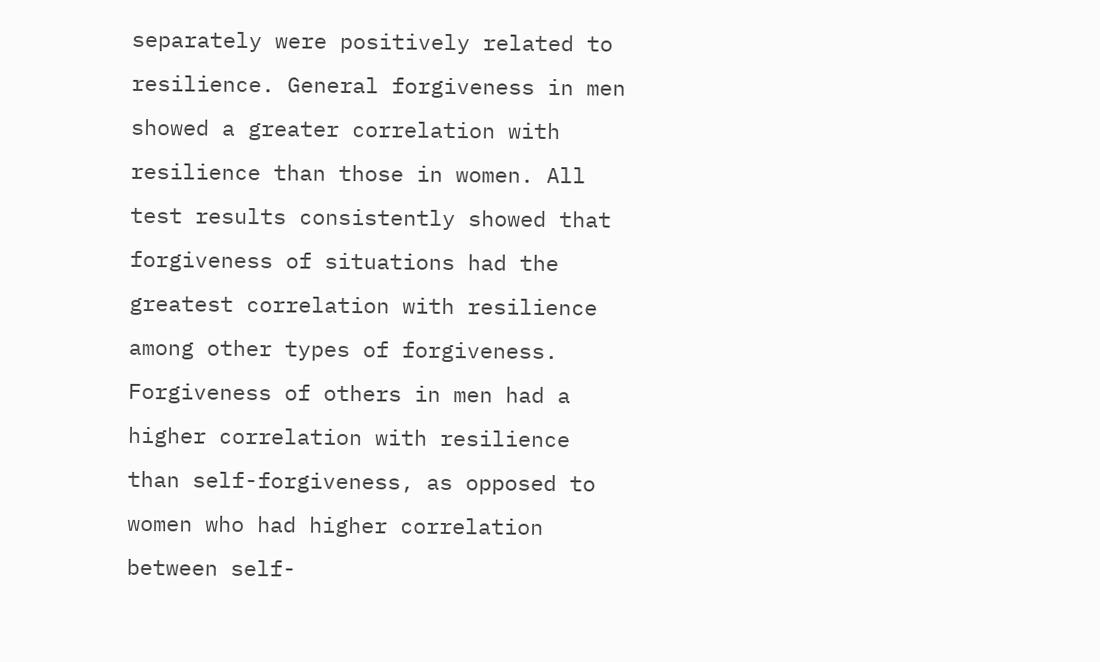separately were positively related to resilience. General forgiveness in men showed a greater correlation with resilience than those in women. All test results consistently showed that forgiveness of situations had the greatest correlation with resilience among other types of forgiveness. Forgiveness of others in men had a higher correlation with resilience than self-forgiveness, as opposed to women who had higher correlation between self-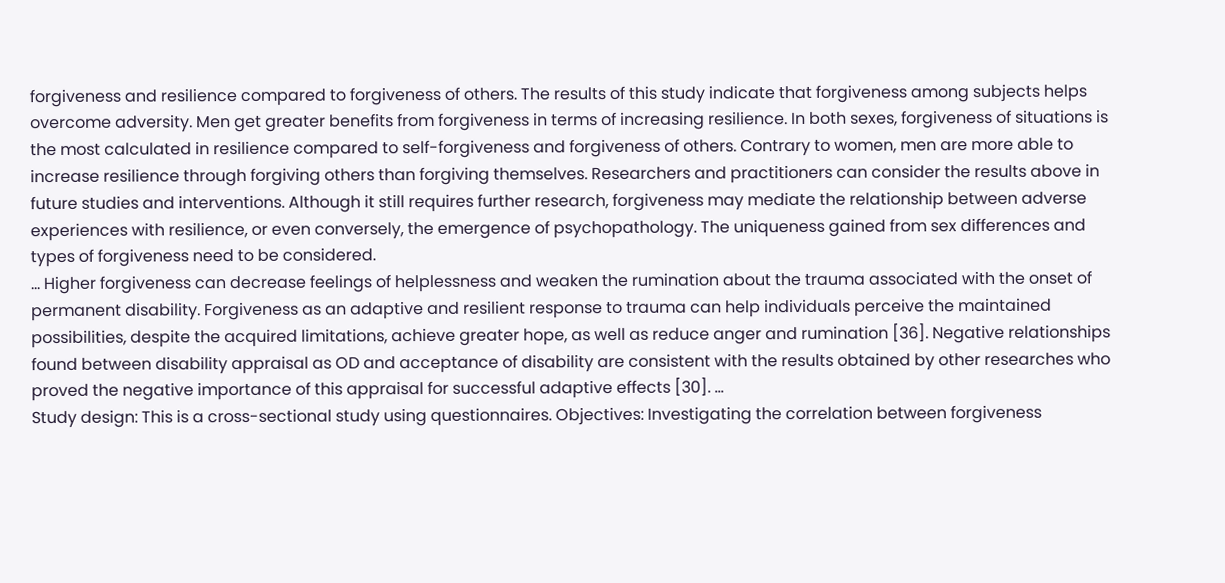forgiveness and resilience compared to forgiveness of others. The results of this study indicate that forgiveness among subjects helps overcome adversity. Men get greater benefits from forgiveness in terms of increasing resilience. In both sexes, forgiveness of situations is the most calculated in resilience compared to self-forgiveness and forgiveness of others. Contrary to women, men are more able to increase resilience through forgiving others than forgiving themselves. Researchers and practitioners can consider the results above in future studies and interventions. Although it still requires further research, forgiveness may mediate the relationship between adverse experiences with resilience, or even conversely, the emergence of psychopathology. The uniqueness gained from sex differences and types of forgiveness need to be considered.
... Higher forgiveness can decrease feelings of helplessness and weaken the rumination about the trauma associated with the onset of permanent disability. Forgiveness as an adaptive and resilient response to trauma can help individuals perceive the maintained possibilities, despite the acquired limitations, achieve greater hope, as well as reduce anger and rumination [36]. Negative relationships found between disability appraisal as OD and acceptance of disability are consistent with the results obtained by other researches who proved the negative importance of this appraisal for successful adaptive effects [30]. ...
Study design: This is a cross-sectional study using questionnaires. Objectives: Investigating the correlation between forgiveness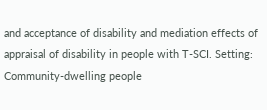and acceptance of disability and mediation effects of appraisal of disability in people with T-SCI. Setting: Community-dwelling people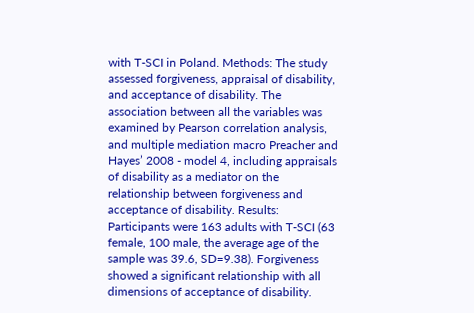with T-SCI in Poland. Methods: The study assessed forgiveness, appraisal of disability, and acceptance of disability. The association between all the variables was examined by Pearson correlation analysis, and multiple mediation macro Preacher and Hayes’ 2008 - model 4, including appraisals of disability as a mediator on the relationship between forgiveness and acceptance of disability. Results: Participants were 163 adults with T-SCI (63 female, 100 male, the average age of the sample was 39.6, SD=9.38). Forgiveness showed a significant relationship with all dimensions of acceptance of disability.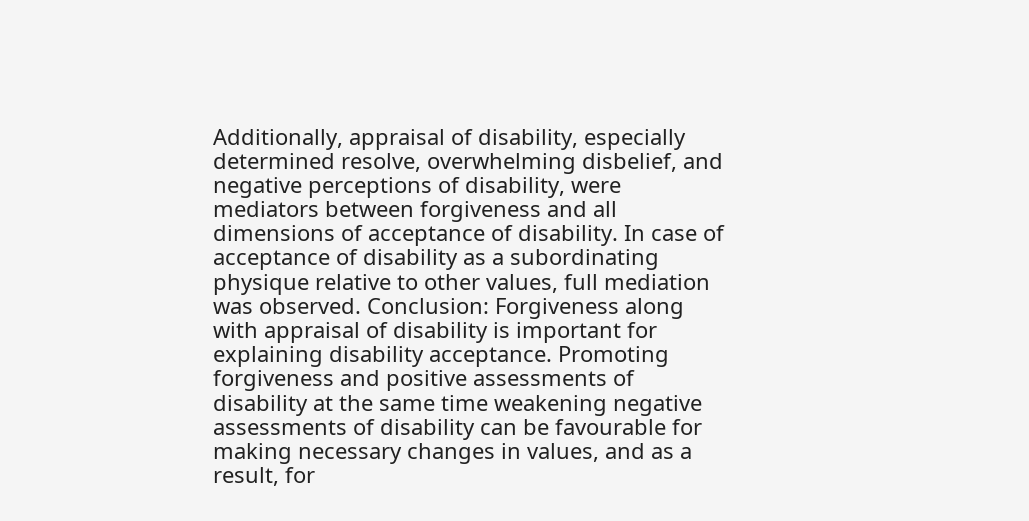Additionally, appraisal of disability, especially determined resolve, overwhelming disbelief, and negative perceptions of disability, were mediators between forgiveness and all dimensions of acceptance of disability. In case of acceptance of disability as a subordinating physique relative to other values, full mediation was observed. Conclusion: Forgiveness along with appraisal of disability is important for explaining disability acceptance. Promoting forgiveness and positive assessments of disability at the same time weakening negative assessments of disability can be favourable for making necessary changes in values, and as a result, for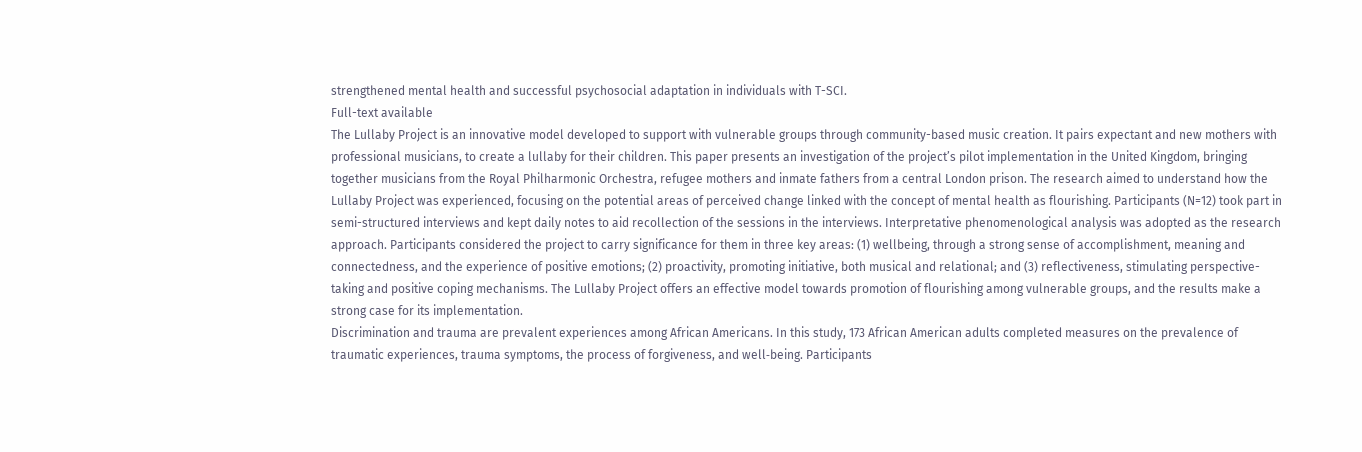strengthened mental health and successful psychosocial adaptation in individuals with T-SCI.
Full-text available
The Lullaby Project is an innovative model developed to support with vulnerable groups through community-based music creation. It pairs expectant and new mothers with professional musicians, to create a lullaby for their children. This paper presents an investigation of the project’s pilot implementation in the United Kingdom, bringing together musicians from the Royal Philharmonic Orchestra, refugee mothers and inmate fathers from a central London prison. The research aimed to understand how the Lullaby Project was experienced, focusing on the potential areas of perceived change linked with the concept of mental health as flourishing. Participants (N=12) took part in semi-structured interviews and kept daily notes to aid recollection of the sessions in the interviews. Interpretative phenomenological analysis was adopted as the research approach. Participants considered the project to carry significance for them in three key areas: (1) wellbeing, through a strong sense of accomplishment, meaning and connectedness, and the experience of positive emotions; (2) proactivity, promoting initiative, both musical and relational; and (3) reflectiveness, stimulating perspective-taking and positive coping mechanisms. The Lullaby Project offers an effective model towards promotion of flourishing among vulnerable groups, and the results make a strong case for its implementation.
Discrimination and trauma are prevalent experiences among African Americans. In this study, 173 African American adults completed measures on the prevalence of traumatic experiences, trauma symptoms, the process of forgiveness, and well‐being. Participants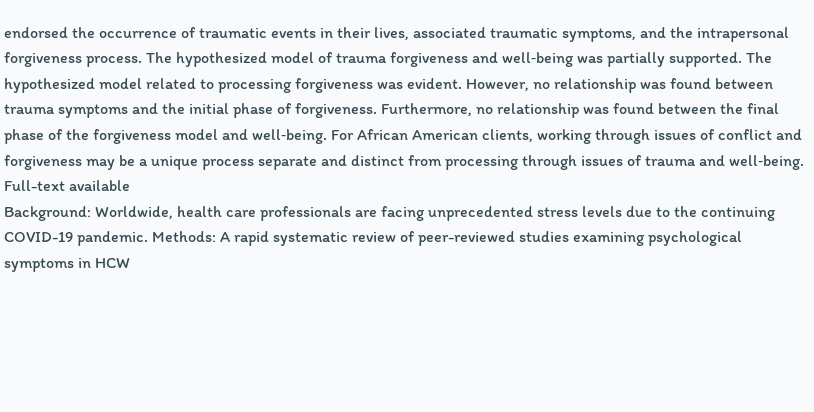endorsed the occurrence of traumatic events in their lives, associated traumatic symptoms, and the intrapersonal forgiveness process. The hypothesized model of trauma forgiveness and well‐being was partially supported. The hypothesized model related to processing forgiveness was evident. However, no relationship was found between trauma symptoms and the initial phase of forgiveness. Furthermore, no relationship was found between the final phase of the forgiveness model and well‐being. For African American clients, working through issues of conflict and forgiveness may be a unique process separate and distinct from processing through issues of trauma and well‐being.
Full-text available
Background: Worldwide, health care professionals are facing unprecedented stress levels due to the continuing COVID-19 pandemic. Methods: A rapid systematic review of peer-reviewed studies examining psychological symptoms in HCW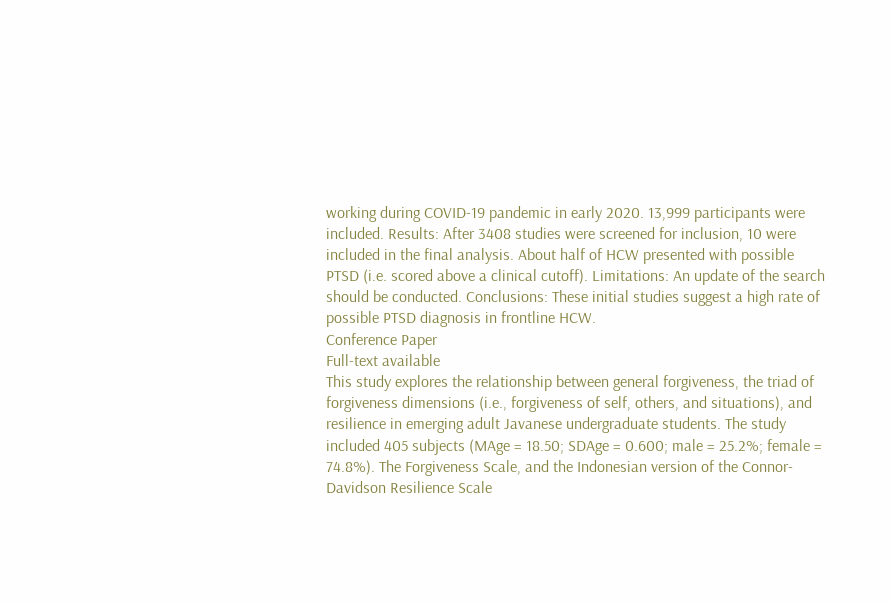working during COVID-19 pandemic in early 2020. 13,999 participants were included. Results: After 3408 studies were screened for inclusion, 10 were included in the final analysis. About half of HCW presented with possible PTSD (i.e. scored above a clinical cutoff). Limitations: An update of the search should be conducted. Conclusions: These initial studies suggest a high rate of possible PTSD diagnosis in frontline HCW.
Conference Paper
Full-text available
This study explores the relationship between general forgiveness, the triad of forgiveness dimensions (i.e., forgiveness of self, others, and situations), and resilience in emerging adult Javanese undergraduate students. The study included 405 subjects (MAge = 18.50; SDAge = 0.600; male = 25.2%; female = 74.8%). The Forgiveness Scale, and the Indonesian version of the Connor-Davidson Resilience Scale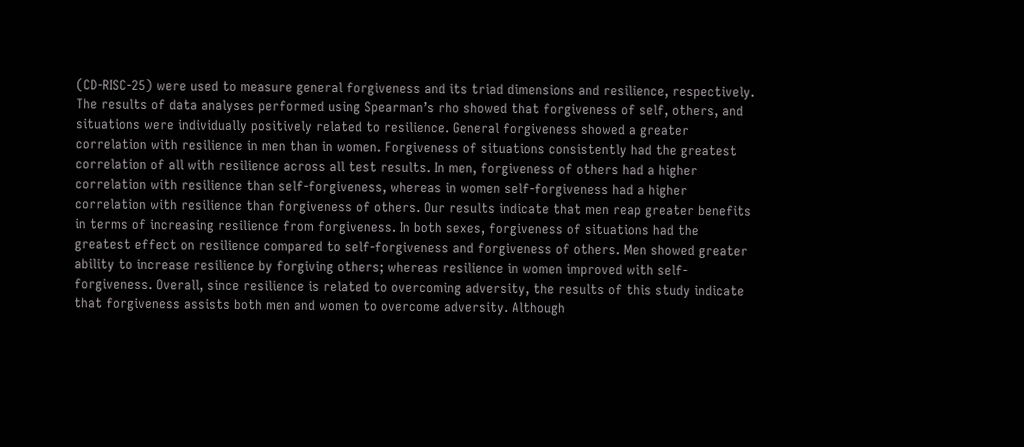(CD-RISC-25) were used to measure general forgiveness and its triad dimensions and resilience, respectively. The results of data analyses performed using Spearman’s rho showed that forgiveness of self, others, and situations were individually positively related to resilience. General forgiveness showed a greater correlation with resilience in men than in women. Forgiveness of situations consistently had the greatest correlation of all with resilience across all test results. In men, forgiveness of others had a higher correlation with resilience than self-forgiveness, whereas in women self-forgiveness had a higher correlation with resilience than forgiveness of others. Our results indicate that men reap greater benefits in terms of increasing resilience from forgiveness. In both sexes, forgiveness of situations had the greatest effect on resilience compared to self-forgiveness and forgiveness of others. Men showed greater ability to increase resilience by forgiving others; whereas resilience in women improved with self-forgiveness. Overall, since resilience is related to overcoming adversity, the results of this study indicate that forgiveness assists both men and women to overcome adversity. Although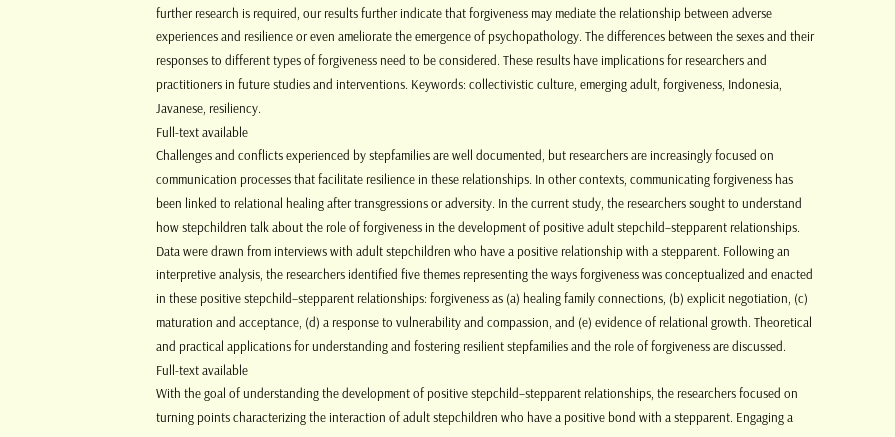further research is required, our results further indicate that forgiveness may mediate the relationship between adverse experiences and resilience or even ameliorate the emergence of psychopathology. The differences between the sexes and their responses to different types of forgiveness need to be considered. These results have implications for researchers and practitioners in future studies and interventions. Keywords: collectivistic culture, emerging adult, forgiveness, Indonesia, Javanese, resiliency.
Full-text available
Challenges and conflicts experienced by stepfamilies are well documented, but researchers are increasingly focused on communication processes that facilitate resilience in these relationships. In other contexts, communicating forgiveness has been linked to relational healing after transgressions or adversity. In the current study, the researchers sought to understand how stepchildren talk about the role of forgiveness in the development of positive adult stepchild–stepparent relationships. Data were drawn from interviews with adult stepchildren who have a positive relationship with a stepparent. Following an interpretive analysis, the researchers identified five themes representing the ways forgiveness was conceptualized and enacted in these positive stepchild–stepparent relationships: forgiveness as (a) healing family connections, (b) explicit negotiation, (c) maturation and acceptance, (d) a response to vulnerability and compassion, and (e) evidence of relational growth. Theoretical and practical applications for understanding and fostering resilient stepfamilies and the role of forgiveness are discussed.
Full-text available
With the goal of understanding the development of positive stepchild–stepparent relationships, the researchers focused on turning points characterizing the interaction of adult stepchildren who have a positive bond with a stepparent. Engaging a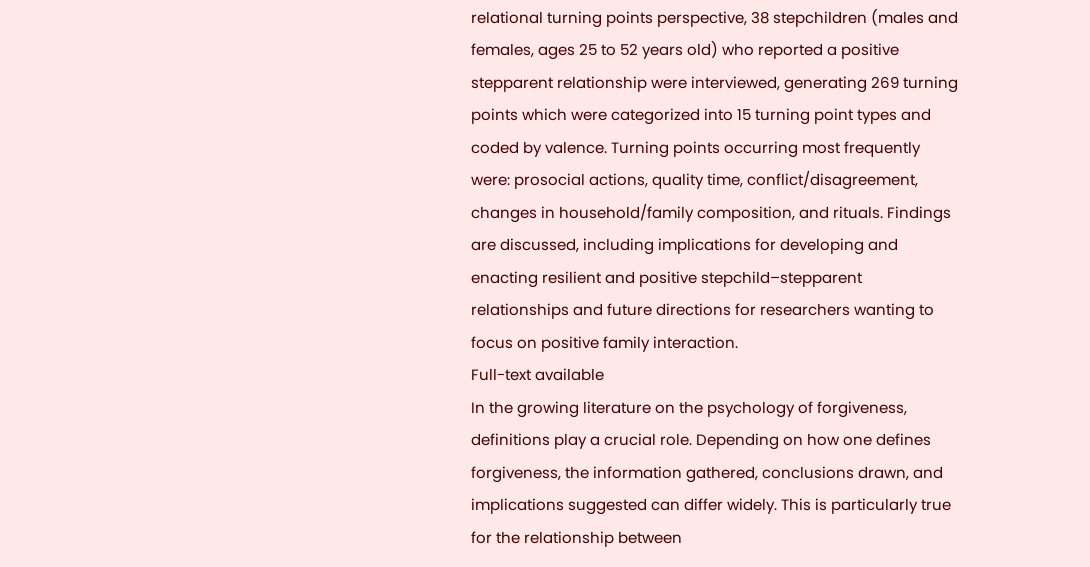relational turning points perspective, 38 stepchildren (males and females, ages 25 to 52 years old) who reported a positive stepparent relationship were interviewed, generating 269 turning points which were categorized into 15 turning point types and coded by valence. Turning points occurring most frequently were: prosocial actions, quality time, conflict/disagreement, changes in household/family composition, and rituals. Findings are discussed, including implications for developing and enacting resilient and positive stepchild–stepparent relationships and future directions for researchers wanting to focus on positive family interaction.
Full-text available
In the growing literature on the psychology of forgiveness, definitions play a crucial role. Depending on how one defines forgiveness, the information gathered, conclusions drawn, and implications suggested can differ widely. This is particularly true for the relationship between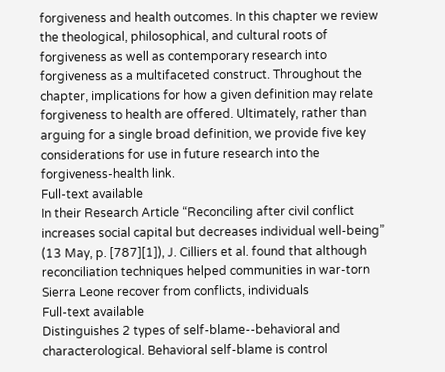forgiveness and health outcomes. In this chapter we review the theological, philosophical, and cultural roots of forgiveness as well as contemporary research into forgiveness as a multifaceted construct. Throughout the chapter, implications for how a given definition may relate forgiveness to health are offered. Ultimately, rather than arguing for a single broad definition, we provide five key considerations for use in future research into the forgiveness-health link.
Full-text available
In their Research Article “Reconciling after civil conflict increases social capital but decreases individual well-being” (13 May, p. [787][1]), J. Cilliers et al. found that although reconciliation techniques helped communities in war-torn Sierra Leone recover from conflicts, individuals
Full-text available
Distinguishes 2 types of self-blame--behavioral and characterological. Behavioral self-blame is control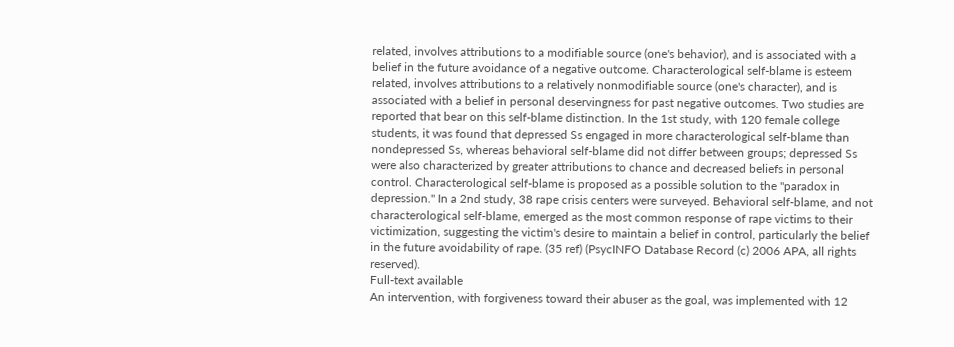related, involves attributions to a modifiable source (one's behavior), and is associated with a belief in the future avoidance of a negative outcome. Characterological self-blame is esteem related, involves attributions to a relatively nonmodifiable source (one's character), and is associated with a belief in personal deservingness for past negative outcomes. Two studies are reported that bear on this self-blame distinction. In the 1st study, with 120 female college students, it was found that depressed Ss engaged in more characterological self-blame than nondepressed Ss, whereas behavioral self-blame did not differ between groups; depressed Ss were also characterized by greater attributions to chance and decreased beliefs in personal control. Characterological self-blame is proposed as a possible solution to the "paradox in depression." In a 2nd study, 38 rape crisis centers were surveyed. Behavioral self-blame, and not characterological self-blame, emerged as the most common response of rape victims to their victimization, suggesting the victim's desire to maintain a belief in control, particularly the belief in the future avoidability of rape. (35 ref) (PsycINFO Database Record (c) 2006 APA, all rights reserved).
Full-text available
An intervention, with forgiveness toward their abuser as the goal, was implemented with 12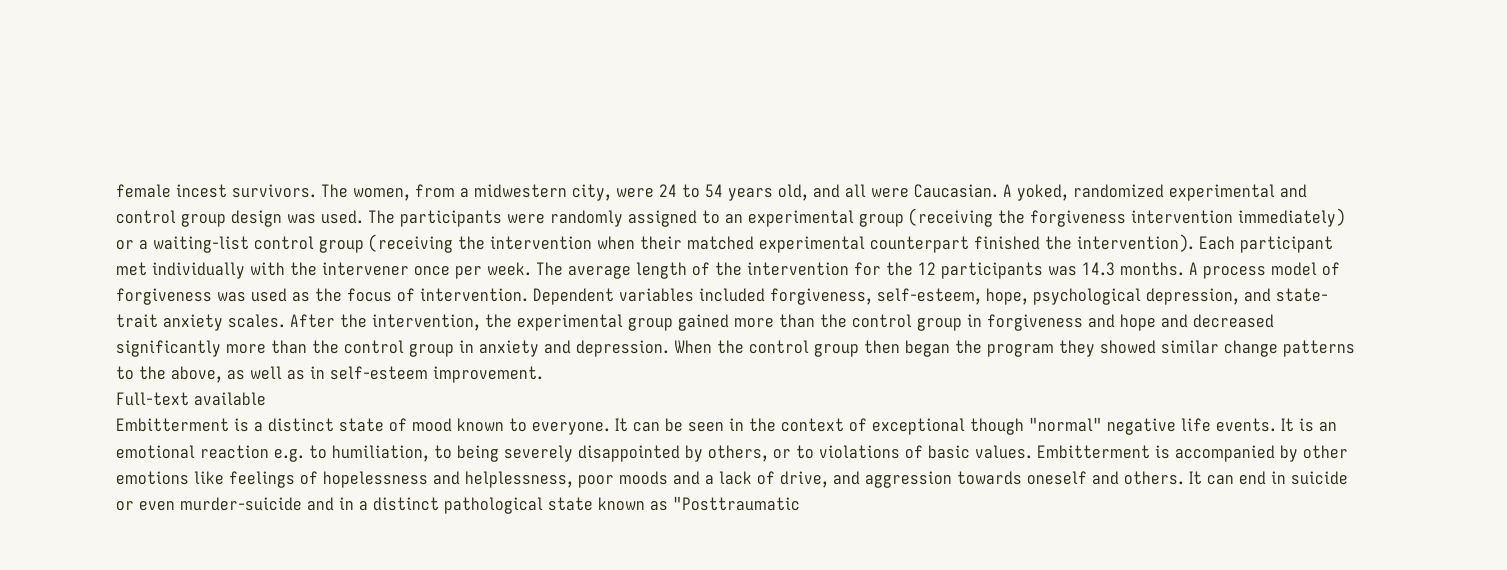female incest survivors. The women, from a midwestern city, were 24 to 54 years old, and all were Caucasian. A yoked, randomized experimental and control group design was used. The participants were randomly assigned to an experimental group (receiving the forgiveness intervention immediately) or a waiting-list control group (receiving the intervention when their matched experimental counterpart finished the intervention). Each participant met individually with the intervener once per week. The average length of the intervention for the 12 participants was 14.3 months. A process model of forgiveness was used as the focus of intervention. Dependent variables included forgiveness, self-esteem, hope, psychological depression, and state-trait anxiety scales. After the intervention, the experimental group gained more than the control group in forgiveness and hope and decreased significantly more than the control group in anxiety and depression. When the control group then began the program they showed similar change patterns to the above, as well as in self-esteem improvement.
Full-text available
Embitterment is a distinct state of mood known to everyone. It can be seen in the context of exceptional though "normal" negative life events. It is an emotional reaction e.g. to humiliation, to being severely disappointed by others, or to violations of basic values. Embitterment is accompanied by other emotions like feelings of hopelessness and helplessness, poor moods and a lack of drive, and aggression towards oneself and others. It can end in suicide or even murder-suicide and in a distinct pathological state known as "Posttraumatic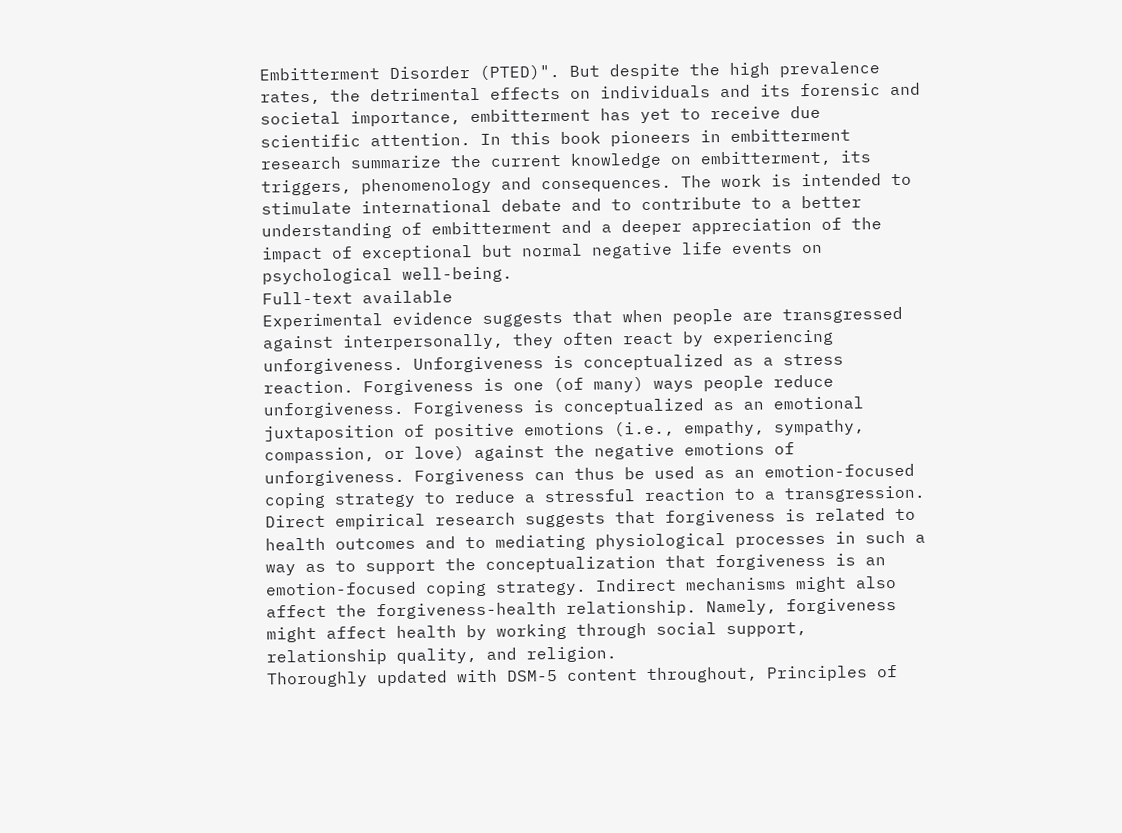Embitterment Disorder (PTED)". But despite the high prevalence rates, the detrimental effects on individuals and its forensic and societal importance, embitterment has yet to receive due scientific attention. In this book pioneers in embitterment research summarize the current knowledge on embitterment, its triggers, phenomenology and consequences. The work is intended to stimulate international debate and to contribute to a better understanding of embitterment and a deeper appreciation of the impact of exceptional but normal negative life events on psychological well-being.
Full-text available
Experimental evidence suggests that when people are transgressed against interpersonally, they often react by experiencing unforgiveness. Unforgiveness is conceptualized as a stress reaction. Forgiveness is one (of many) ways people reduce unforgiveness. Forgiveness is conceptualized as an emotional juxtaposition of positive emotions (i.e., empathy, sympathy, compassion, or love) against the negative emotions of unforgiveness. Forgiveness can thus be used as an emotion-focused coping strategy to reduce a stressful reaction to a transgression. Direct empirical research suggests that forgiveness is related to health outcomes and to mediating physiological processes in such a way as to support the conceptualization that forgiveness is an emotion-focused coping strategy. Indirect mechanisms might also affect the forgiveness-health relationship. Namely, forgiveness might affect health by working through social support, relationship quality, and religion.
Thoroughly updated with DSM-5 content throughout, Principles of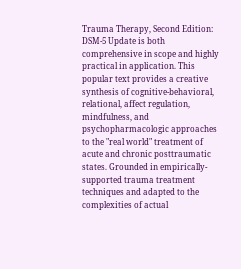Trauma Therapy, Second Edition: DSM-5 Update is both comprehensive in scope and highly practical in application. This popular text provides a creative synthesis of cognitive-behavioral, relational, affect regulation, mindfulness, and psychopharmacologic approaches to the "real world" treatment of acute and chronic posttraumatic states. Grounded in empirically-supported trauma treatment techniques and adapted to the complexities of actual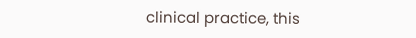clinical practice, this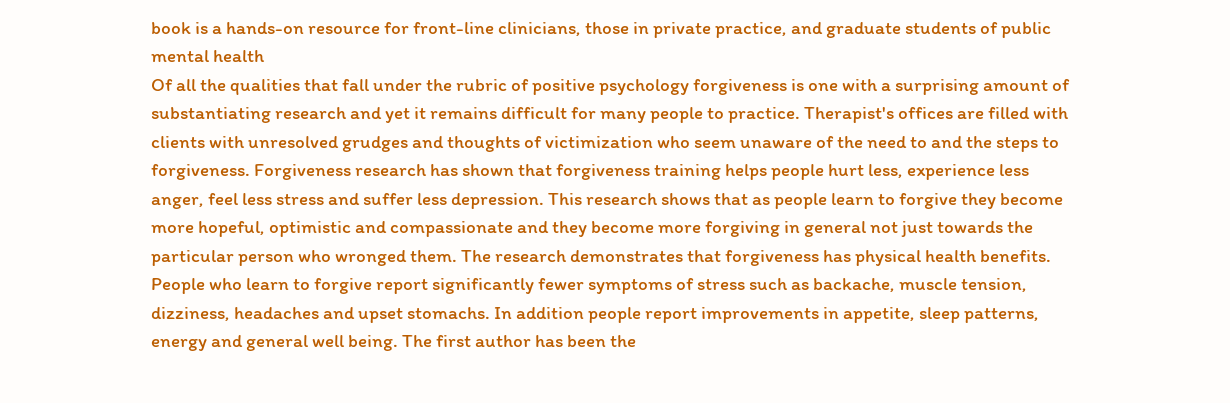book is a hands-on resource for front-line clinicians, those in private practice, and graduate students of public mental health
Of all the qualities that fall under the rubric of positive psychology forgiveness is one with a surprising amount of substantiating research and yet it remains difficult for many people to practice. Therapist's offices are filled with clients with unresolved grudges and thoughts of victimization who seem unaware of the need to and the steps to forgiveness. Forgiveness research has shown that forgiveness training helps people hurt less, experience less anger, feel less stress and suffer less depression. This research shows that as people learn to forgive they become more hopeful, optimistic and compassionate and they become more forgiving in general not just towards the particular person who wronged them. The research demonstrates that forgiveness has physical health benefits. People who learn to forgive report significantly fewer symptoms of stress such as backache, muscle tension, dizziness, headaches and upset stomachs. In addition people report improvements in appetite, sleep patterns, energy and general well being. The first author has been the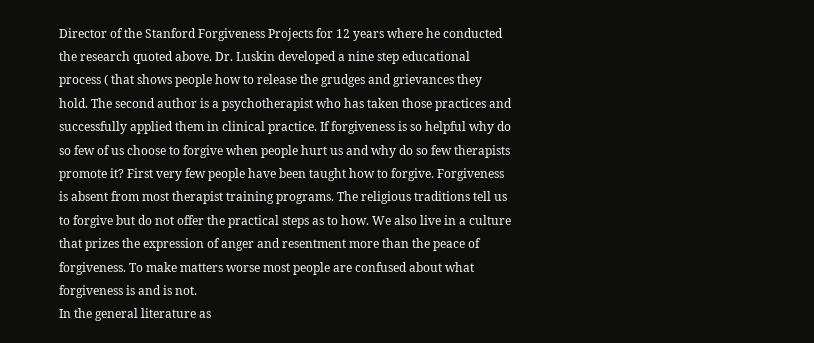Director of the Stanford Forgiveness Projects for 12 years where he conducted the research quoted above. Dr. Luskin developed a nine step educational process ( that shows people how to release the grudges and grievances they hold. The second author is a psychotherapist who has taken those practices and successfully applied them in clinical practice. If forgiveness is so helpful why do so few of us choose to forgive when people hurt us and why do so few therapists promote it? First very few people have been taught how to forgive. Forgiveness is absent from most therapist training programs. The religious traditions tell us to forgive but do not offer the practical steps as to how. We also live in a culture that prizes the expression of anger and resentment more than the peace of forgiveness. To make matters worse most people are confused about what forgiveness is and is not.
In the general literature as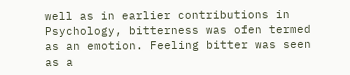well as in earlier contributions in Psychology, bitterness was ofen termed as an emotion. Feeling bitter was seen as a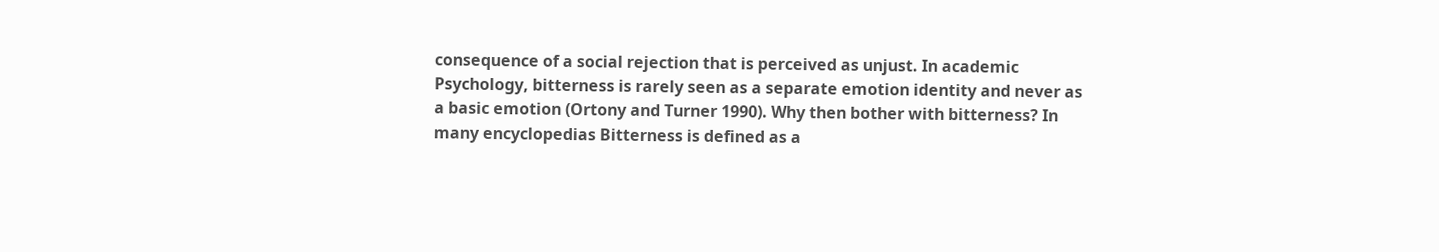consequence of a social rejection that is perceived as unjust. In academic Psychology, bitterness is rarely seen as a separate emotion identity and never as a basic emotion (Ortony and Turner 1990). Why then bother with bitterness? In many encyclopedias Bitterness is defined as a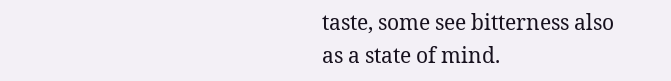taste, some see bitterness also as a state of mind.